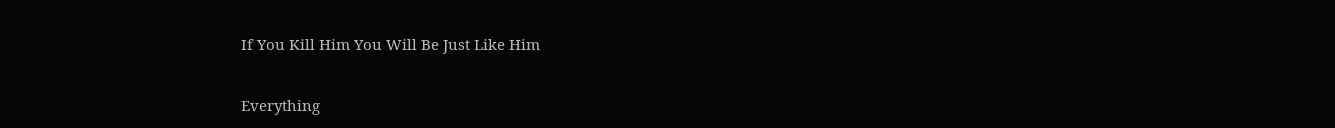If You Kill Him You Will Be Just Like Him

Everything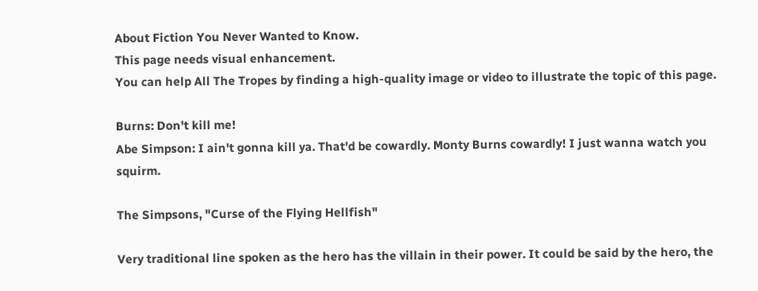About Fiction You Never Wanted to Know.
This page needs visual enhancement.
You can help All The Tropes by finding a high-quality image or video to illustrate the topic of this page.

Burns: Don't kill me!
Abe Simpson: I ain't gonna kill ya. That'd be cowardly. Monty Burns cowardly! I just wanna watch you squirm.

The Simpsons, "Curse of the Flying Hellfish"

Very traditional line spoken as the hero has the villain in their power. It could be said by the hero, the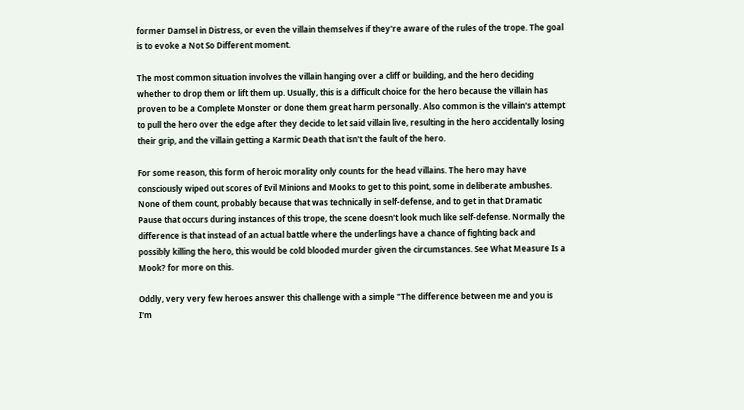former Damsel in Distress, or even the villain themselves if they're aware of the rules of the trope. The goal is to evoke a Not So Different moment.

The most common situation involves the villain hanging over a cliff or building, and the hero deciding whether to drop them or lift them up. Usually, this is a difficult choice for the hero because the villain has proven to be a Complete Monster or done them great harm personally. Also common is the villain's attempt to pull the hero over the edge after they decide to let said villain live, resulting in the hero accidentally losing their grip, and the villain getting a Karmic Death that isn't the fault of the hero.

For some reason, this form of heroic morality only counts for the head villains. The hero may have consciously wiped out scores of Evil Minions and Mooks to get to this point, some in deliberate ambushes. None of them count, probably because that was technically in self-defense, and to get in that Dramatic Pause that occurs during instances of this trope, the scene doesn't look much like self-defense. Normally the difference is that instead of an actual battle where the underlings have a chance of fighting back and possibly killing the hero, this would be cold blooded murder given the circumstances. See What Measure Is a Mook? for more on this.

Oddly, very very few heroes answer this challenge with a simple "The difference between me and you is I'm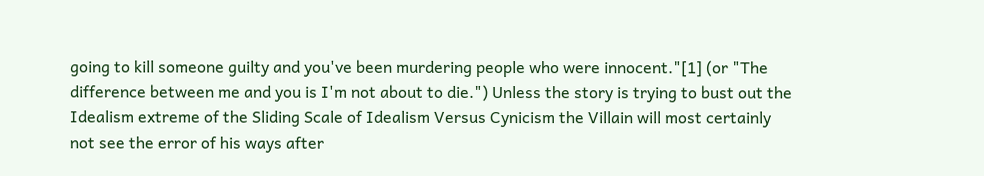going to kill someone guilty and you've been murdering people who were innocent."[1] (or "The difference between me and you is I'm not about to die.") Unless the story is trying to bust out the Idealism extreme of the Sliding Scale of Idealism Versus Cynicism the Villain will most certainly not see the error of his ways after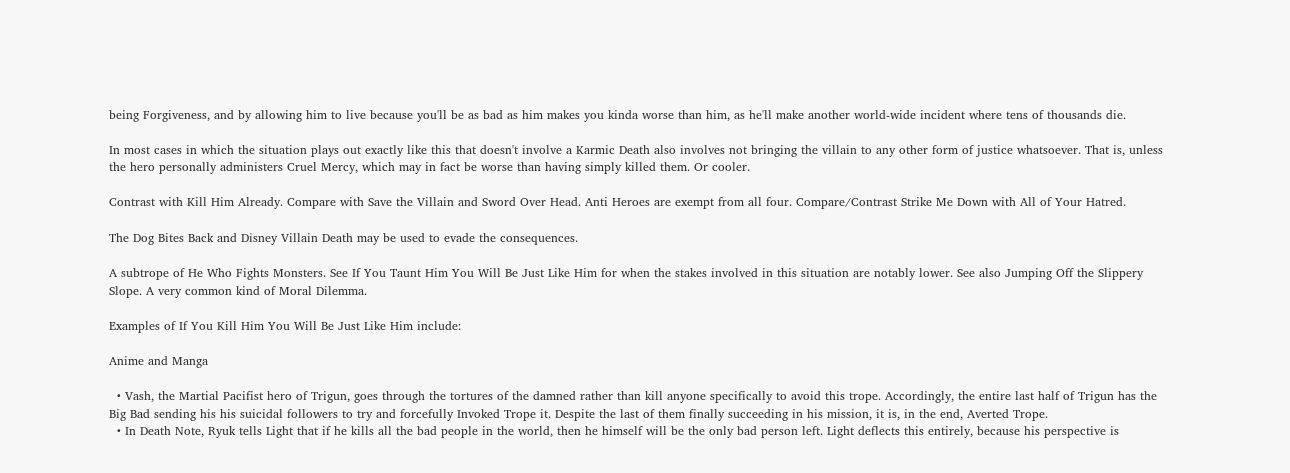being Forgiveness, and by allowing him to live because you'll be as bad as him makes you kinda worse than him, as he'll make another world-wide incident where tens of thousands die.

In most cases in which the situation plays out exactly like this that doesn't involve a Karmic Death also involves not bringing the villain to any other form of justice whatsoever. That is, unless the hero personally administers Cruel Mercy, which may in fact be worse than having simply killed them. Or cooler.

Contrast with Kill Him Already. Compare with Save the Villain and Sword Over Head. Anti Heroes are exempt from all four. Compare/Contrast Strike Me Down with All of Your Hatred.

The Dog Bites Back and Disney Villain Death may be used to evade the consequences.

A subtrope of He Who Fights Monsters. See If You Taunt Him You Will Be Just Like Him for when the stakes involved in this situation are notably lower. See also Jumping Off the Slippery Slope. A very common kind of Moral Dilemma.

Examples of If You Kill Him You Will Be Just Like Him include:

Anime and Manga

  • Vash, the Martial Pacifist hero of Trigun, goes through the tortures of the damned rather than kill anyone specifically to avoid this trope. Accordingly, the entire last half of Trigun has the Big Bad sending his his suicidal followers to try and forcefully Invoked Trope it. Despite the last of them finally succeeding in his mission, it is, in the end, Averted Trope.
  • In Death Note, Ryuk tells Light that if he kills all the bad people in the world, then he himself will be the only bad person left. Light deflects this entirely, because his perspective is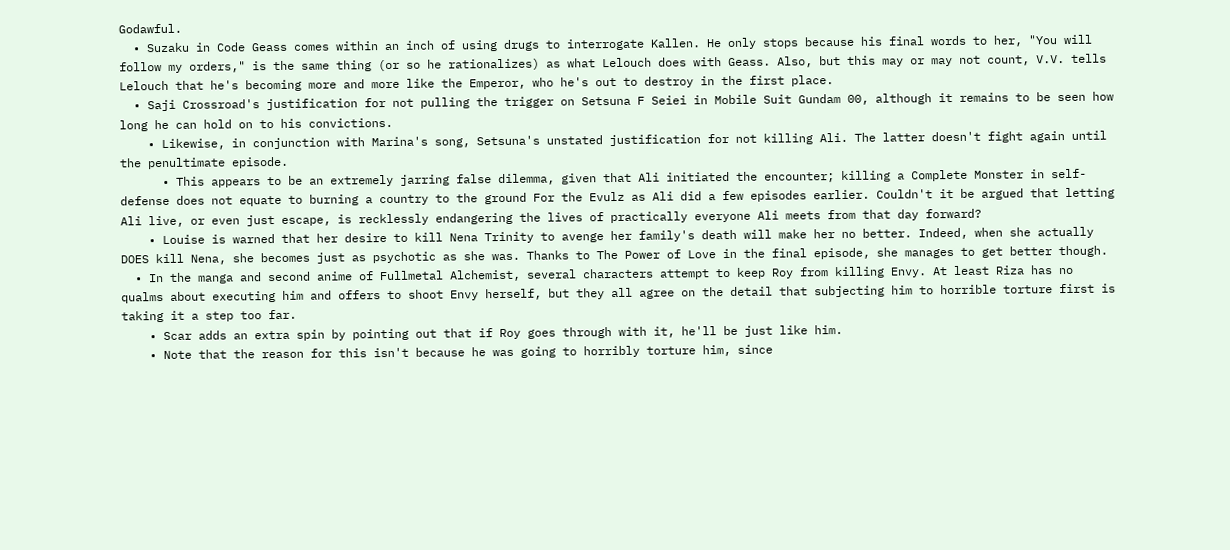Godawful.
  • Suzaku in Code Geass comes within an inch of using drugs to interrogate Kallen. He only stops because his final words to her, "You will follow my orders," is the same thing (or so he rationalizes) as what Lelouch does with Geass. Also, but this may or may not count, V.V. tells Lelouch that he's becoming more and more like the Emperor, who he's out to destroy in the first place.
  • Saji Crossroad's justification for not pulling the trigger on Setsuna F Seiei in Mobile Suit Gundam 00, although it remains to be seen how long he can hold on to his convictions.
    • Likewise, in conjunction with Marina's song, Setsuna's unstated justification for not killing Ali. The latter doesn't fight again until the penultimate episode.
      • This appears to be an extremely jarring false dilemma, given that Ali initiated the encounter; killing a Complete Monster in self-defense does not equate to burning a country to the ground For the Evulz as Ali did a few episodes earlier. Couldn't it be argued that letting Ali live, or even just escape, is recklessly endangering the lives of practically everyone Ali meets from that day forward?
    • Louise is warned that her desire to kill Nena Trinity to avenge her family's death will make her no better. Indeed, when she actually DOES kill Nena, she becomes just as psychotic as she was. Thanks to The Power of Love in the final episode, she manages to get better though.
  • In the manga and second anime of Fullmetal Alchemist, several characters attempt to keep Roy from killing Envy. At least Riza has no qualms about executing him and offers to shoot Envy herself, but they all agree on the detail that subjecting him to horrible torture first is taking it a step too far.
    • Scar adds an extra spin by pointing out that if Roy goes through with it, he'll be just like him.
    • Note that the reason for this isn't because he was going to horribly torture him, since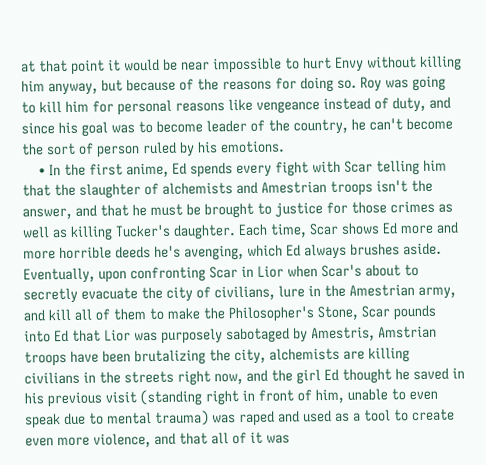at that point it would be near impossible to hurt Envy without killing him anyway, but because of the reasons for doing so. Roy was going to kill him for personal reasons like vengeance instead of duty, and since his goal was to become leader of the country, he can't become the sort of person ruled by his emotions.
    • In the first anime, Ed spends every fight with Scar telling him that the slaughter of alchemists and Amestrian troops isn't the answer, and that he must be brought to justice for those crimes as well as killing Tucker's daughter. Each time, Scar shows Ed more and more horrible deeds he's avenging, which Ed always brushes aside. Eventually, upon confronting Scar in Lior when Scar's about to secretly evacuate the city of civilians, lure in the Amestrian army, and kill all of them to make the Philosopher's Stone, Scar pounds into Ed that Lior was purposely sabotaged by Amestris, Amstrian troops have been brutalizing the city, alchemists are killing civilians in the streets right now, and the girl Ed thought he saved in his previous visit (standing right in front of him, unable to even speak due to mental trauma) was raped and used as a tool to create even more violence, and that all of it was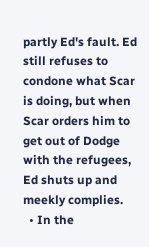partly Ed's fault. Ed still refuses to condone what Scar is doing, but when Scar orders him to get out of Dodge with the refugees, Ed shuts up and meekly complies.
  • In the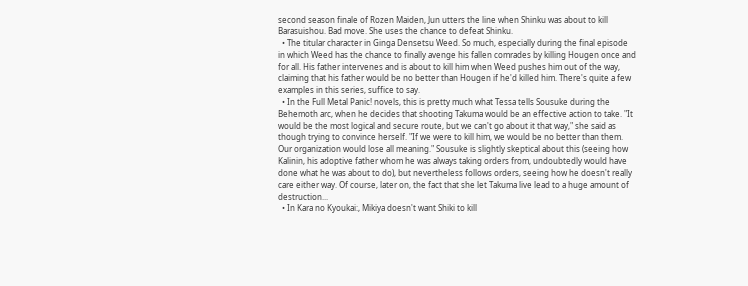second season finale of Rozen Maiden, Jun utters the line when Shinku was about to kill Barasuishou. Bad move. She uses the chance to defeat Shinku.
  • The titular character in Ginga Densetsu Weed. So much, especially during the final episode in which Weed has the chance to finally avenge his fallen comrades by killing Hougen once and for all. His father intervenes and is about to kill him when Weed pushes him out of the way, claiming that his father would be no better than Hougen if he'd killed him. There's quite a few examples in this series, suffice to say.
  • In the Full Metal Panic! novels, this is pretty much what Tessa tells Sousuke during the Behemoth arc, when he decides that shooting Takuma would be an effective action to take. "It would be the most logical and secure route, but we can't go about it that way," she said as though trying to convince herself. "If we were to kill him, we would be no better than them. Our organization would lose all meaning." Sousuke is slightly skeptical about this (seeing how Kalinin, his adoptive father whom he was always taking orders from, undoubtedly would have done what he was about to do), but nevertheless follows orders, seeing how he doesn't really care either way. Of course, later on, the fact that she let Takuma live lead to a huge amount of destruction...
  • In Kara no Kyoukai:, Mikiya doesn't want Shiki to kill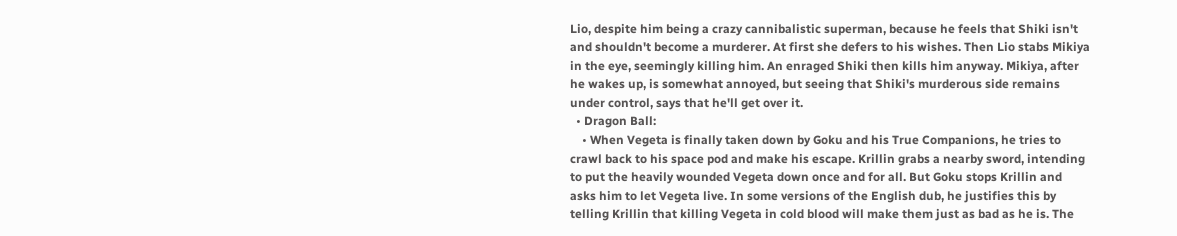Lio, despite him being a crazy cannibalistic superman, because he feels that Shiki isn't and shouldn't become a murderer. At first she defers to his wishes. Then Lio stabs Mikiya in the eye, seemingly killing him. An enraged Shiki then kills him anyway. Mikiya, after he wakes up, is somewhat annoyed, but seeing that Shiki's murderous side remains under control, says that he'll get over it.
  • Dragon Ball:
    • When Vegeta is finally taken down by Goku and his True Companions, he tries to crawl back to his space pod and make his escape. Krillin grabs a nearby sword, intending to put the heavily wounded Vegeta down once and for all. But Goku stops Krillin and asks him to let Vegeta live. In some versions of the English dub, he justifies this by telling Krillin that killing Vegeta in cold blood will make them just as bad as he is. The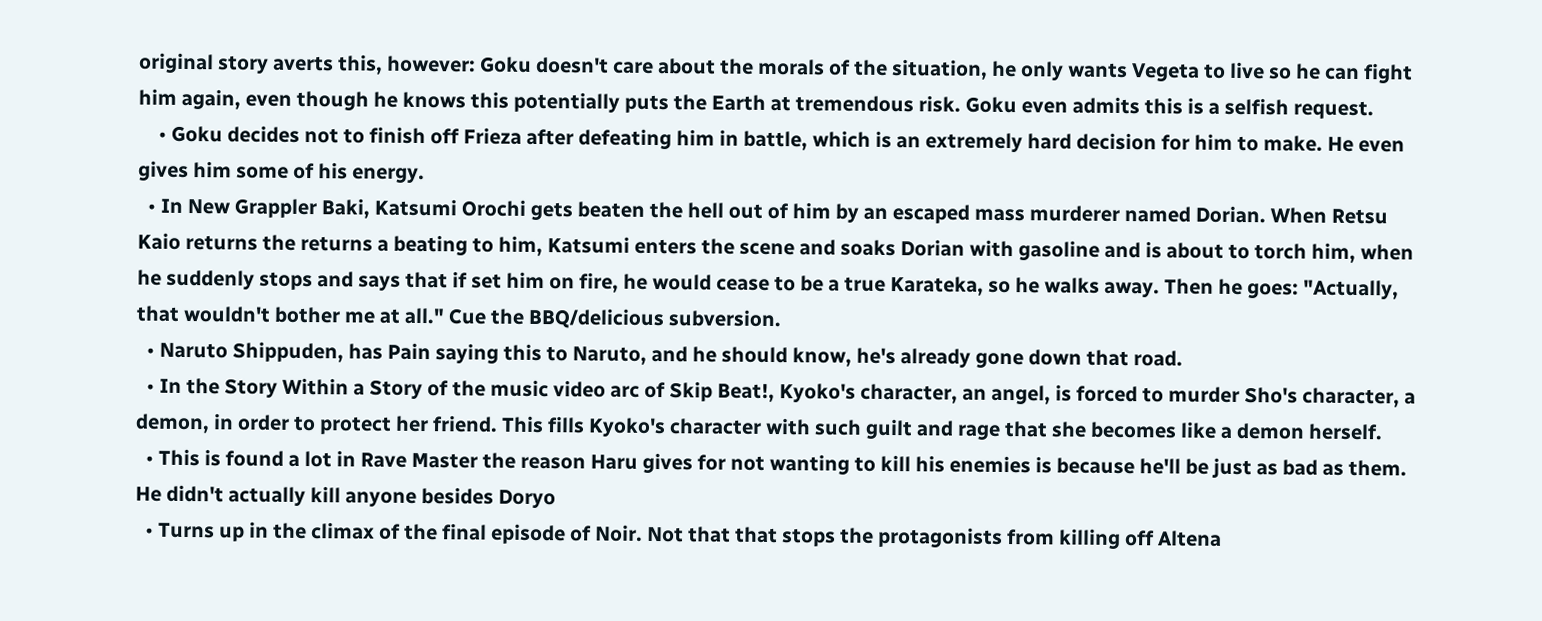original story averts this, however: Goku doesn't care about the morals of the situation, he only wants Vegeta to live so he can fight him again, even though he knows this potentially puts the Earth at tremendous risk. Goku even admits this is a selfish request.
    • Goku decides not to finish off Frieza after defeating him in battle, which is an extremely hard decision for him to make. He even gives him some of his energy.
  • In New Grappler Baki, Katsumi Orochi gets beaten the hell out of him by an escaped mass murderer named Dorian. When Retsu Kaio returns the returns a beating to him, Katsumi enters the scene and soaks Dorian with gasoline and is about to torch him, when he suddenly stops and says that if set him on fire, he would cease to be a true Karateka, so he walks away. Then he goes: "Actually, that wouldn't bother me at all." Cue the BBQ/delicious subversion.
  • Naruto Shippuden, has Pain saying this to Naruto, and he should know, he's already gone down that road.
  • In the Story Within a Story of the music video arc of Skip Beat!, Kyoko's character, an angel, is forced to murder Sho's character, a demon, in order to protect her friend. This fills Kyoko's character with such guilt and rage that she becomes like a demon herself.
  • This is found a lot in Rave Master the reason Haru gives for not wanting to kill his enemies is because he'll be just as bad as them. He didn't actually kill anyone besides Doryo
  • Turns up in the climax of the final episode of Noir. Not that that stops the protagonists from killing off Altena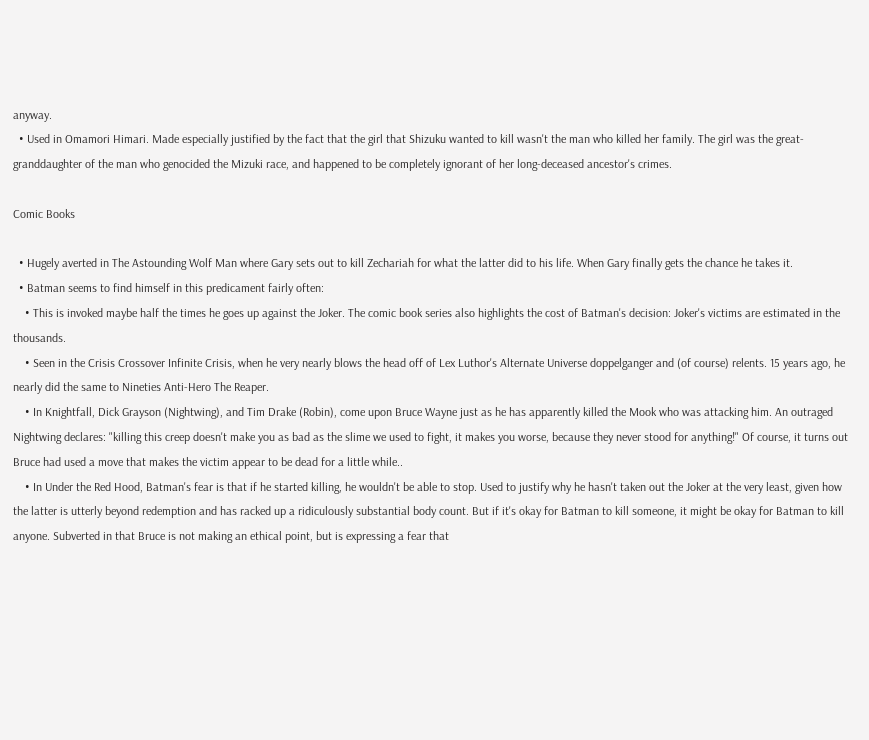anyway.
  • Used in Omamori Himari. Made especially justified by the fact that the girl that Shizuku wanted to kill wasn't the man who killed her family. The girl was the great-granddaughter of the man who genocided the Mizuki race, and happened to be completely ignorant of her long-deceased ancestor's crimes.

Comic Books

  • Hugely averted in The Astounding Wolf Man where Gary sets out to kill Zechariah for what the latter did to his life. When Gary finally gets the chance he takes it.
  • Batman seems to find himself in this predicament fairly often:
    • This is invoked maybe half the times he goes up against the Joker. The comic book series also highlights the cost of Batman's decision: Joker's victims are estimated in the thousands.
    • Seen in the Crisis Crossover Infinite Crisis, when he very nearly blows the head off of Lex Luthor's Alternate Universe doppelganger and (of course) relents. 15 years ago, he nearly did the same to Nineties Anti-Hero The Reaper.
    • In Knightfall, Dick Grayson (Nightwing), and Tim Drake (Robin), come upon Bruce Wayne just as he has apparently killed the Mook who was attacking him. An outraged Nightwing declares: "killing this creep doesn't make you as bad as the slime we used to fight, it makes you worse, because they never stood for anything!" Of course, it turns out Bruce had used a move that makes the victim appear to be dead for a little while..
    • In Under the Red Hood, Batman's fear is that if he started killing, he wouldn't be able to stop. Used to justify why he hasn't taken out the Joker at the very least, given how the latter is utterly beyond redemption and has racked up a ridiculously substantial body count. But if it's okay for Batman to kill someone, it might be okay for Batman to kill anyone. Subverted in that Bruce is not making an ethical point, but is expressing a fear that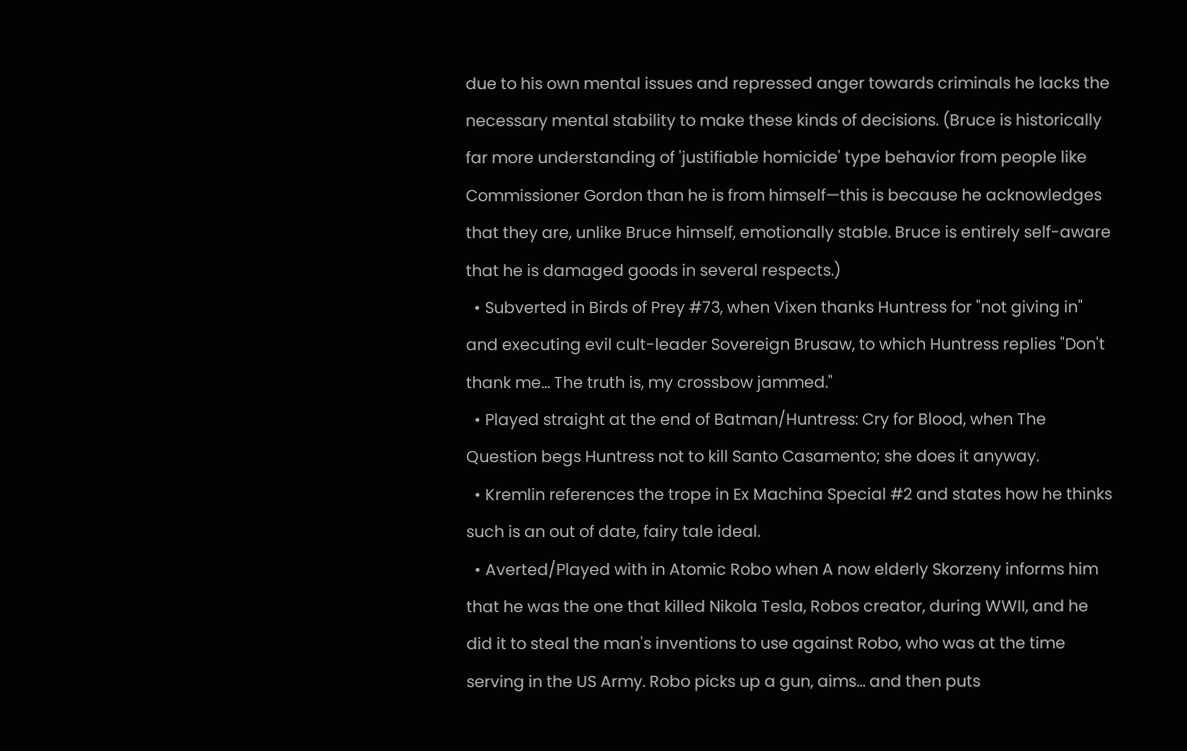due to his own mental issues and repressed anger towards criminals he lacks the necessary mental stability to make these kinds of decisions. (Bruce is historically far more understanding of 'justifiable homicide' type behavior from people like Commissioner Gordon than he is from himself—this is because he acknowledges that they are, unlike Bruce himself, emotionally stable. Bruce is entirely self-aware that he is damaged goods in several respects.)
  • Subverted in Birds of Prey #73, when Vixen thanks Huntress for "not giving in" and executing evil cult-leader Sovereign Brusaw, to which Huntress replies "Don't thank me... The truth is, my crossbow jammed."
  • Played straight at the end of Batman/Huntress: Cry for Blood, when The Question begs Huntress not to kill Santo Casamento; she does it anyway.
  • Kremlin references the trope in Ex Machina Special #2 and states how he thinks such is an out of date, fairy tale ideal.
  • Averted/Played with in Atomic Robo when A now elderly Skorzeny informs him that he was the one that killed Nikola Tesla, Robos creator, during WWII, and he did it to steal the man's inventions to use against Robo, who was at the time serving in the US Army. Robo picks up a gun, aims... and then puts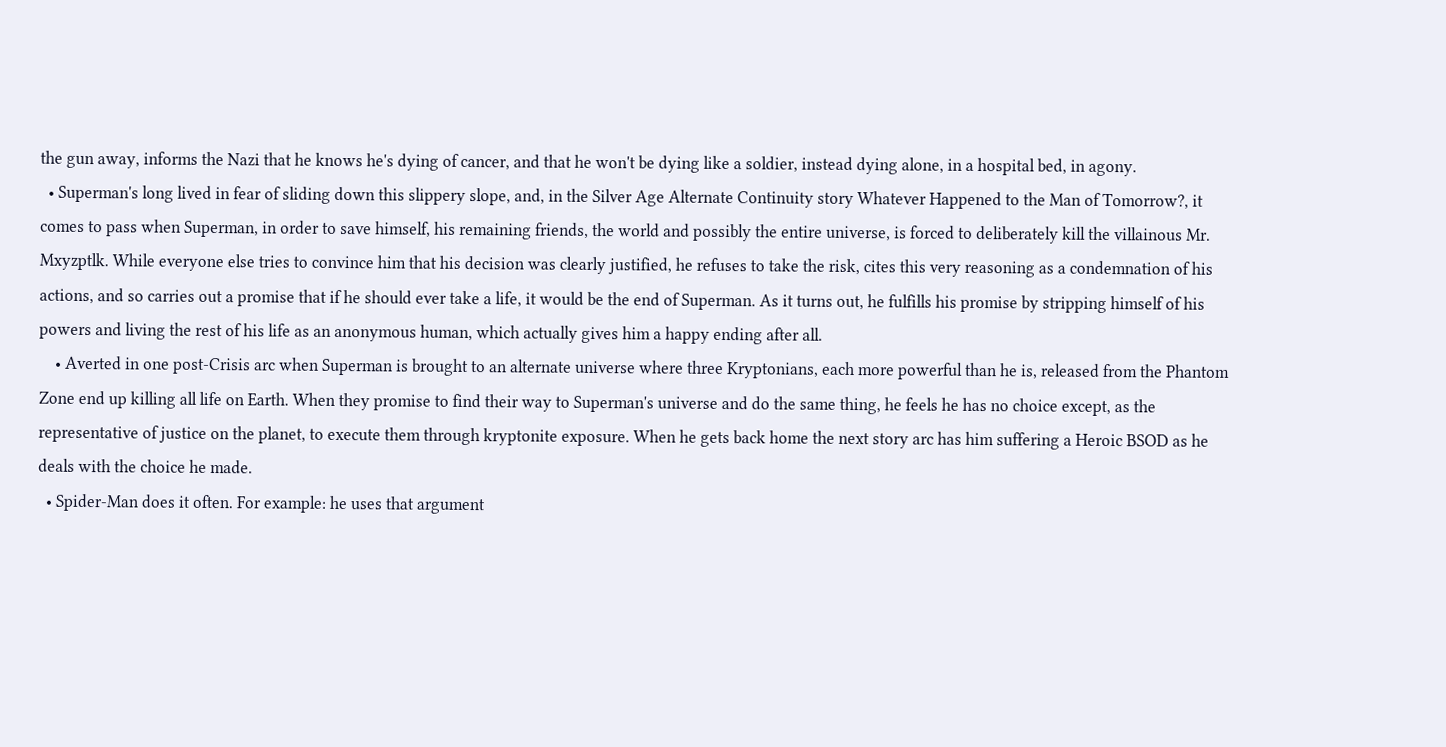the gun away, informs the Nazi that he knows he's dying of cancer, and that he won't be dying like a soldier, instead dying alone, in a hospital bed, in agony.
  • Superman's long lived in fear of sliding down this slippery slope, and, in the Silver Age Alternate Continuity story Whatever Happened to the Man of Tomorrow?, it comes to pass when Superman, in order to save himself, his remaining friends, the world and possibly the entire universe, is forced to deliberately kill the villainous Mr. Mxyzptlk. While everyone else tries to convince him that his decision was clearly justified, he refuses to take the risk, cites this very reasoning as a condemnation of his actions, and so carries out a promise that if he should ever take a life, it would be the end of Superman. As it turns out, he fulfills his promise by stripping himself of his powers and living the rest of his life as an anonymous human, which actually gives him a happy ending after all.
    • Averted in one post-Crisis arc when Superman is brought to an alternate universe where three Kryptonians, each more powerful than he is, released from the Phantom Zone end up killing all life on Earth. When they promise to find their way to Superman's universe and do the same thing, he feels he has no choice except, as the representative of justice on the planet, to execute them through kryptonite exposure. When he gets back home the next story arc has him suffering a Heroic BSOD as he deals with the choice he made.
  • Spider-Man does it often. For example: he uses that argument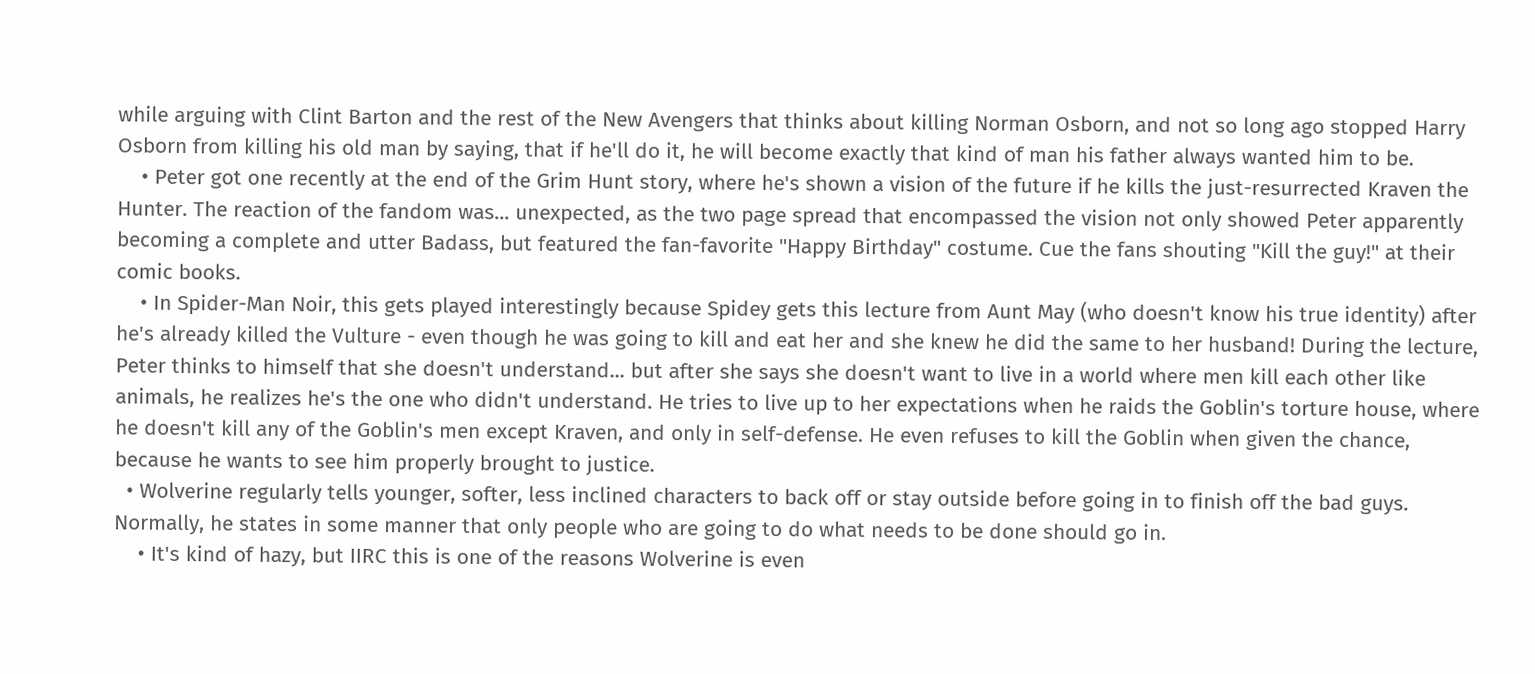while arguing with Clint Barton and the rest of the New Avengers that thinks about killing Norman Osborn, and not so long ago stopped Harry Osborn from killing his old man by saying, that if he'll do it, he will become exactly that kind of man his father always wanted him to be.
    • Peter got one recently at the end of the Grim Hunt story, where he's shown a vision of the future if he kills the just-resurrected Kraven the Hunter. The reaction of the fandom was... unexpected, as the two page spread that encompassed the vision not only showed Peter apparently becoming a complete and utter Badass, but featured the fan-favorite "Happy Birthday" costume. Cue the fans shouting "Kill the guy!" at their comic books.
    • In Spider-Man Noir, this gets played interestingly because Spidey gets this lecture from Aunt May (who doesn't know his true identity) after he's already killed the Vulture - even though he was going to kill and eat her and she knew he did the same to her husband! During the lecture, Peter thinks to himself that she doesn't understand... but after she says she doesn't want to live in a world where men kill each other like animals, he realizes he's the one who didn't understand. He tries to live up to her expectations when he raids the Goblin's torture house, where he doesn't kill any of the Goblin's men except Kraven, and only in self-defense. He even refuses to kill the Goblin when given the chance, because he wants to see him properly brought to justice.
  • Wolverine regularly tells younger, softer, less inclined characters to back off or stay outside before going in to finish off the bad guys. Normally, he states in some manner that only people who are going to do what needs to be done should go in.
    • It's kind of hazy, but IIRC this is one of the reasons Wolverine is even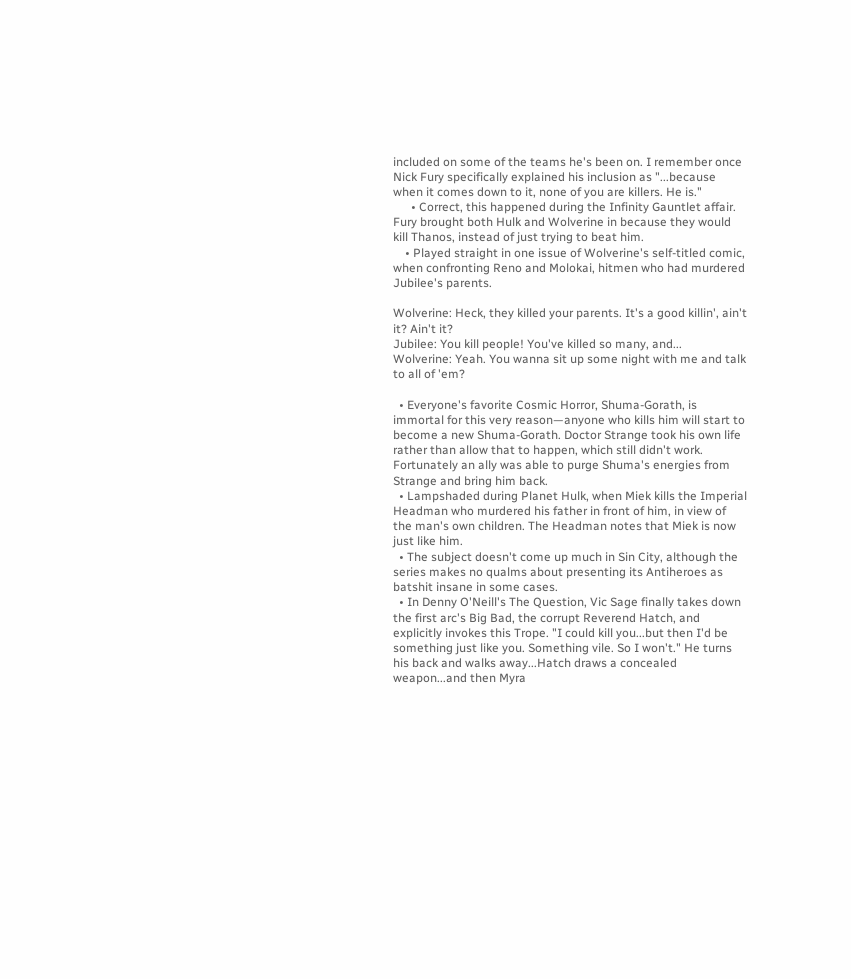included on some of the teams he's been on. I remember once Nick Fury specifically explained his inclusion as "...because when it comes down to it, none of you are killers. He is."
      • Correct, this happened during the Infinity Gauntlet affair. Fury brought both Hulk and Wolverine in because they would kill Thanos, instead of just trying to beat him.
    • Played straight in one issue of Wolverine's self-titled comic, when confronting Reno and Molokai, hitmen who had murdered Jubilee's parents.

Wolverine: Heck, they killed your parents. It's a good killin', ain't it? Ain't it?
Jubilee: You kill people! You've killed so many, and...
Wolverine: Yeah. You wanna sit up some night with me and talk to all of 'em?

  • Everyone's favorite Cosmic Horror, Shuma-Gorath, is immortal for this very reason—anyone who kills him will start to become a new Shuma-Gorath. Doctor Strange took his own life rather than allow that to happen, which still didn't work. Fortunately an ally was able to purge Shuma's energies from Strange and bring him back.
  • Lampshaded during Planet Hulk, when Miek kills the Imperial Headman who murdered his father in front of him, in view of the man's own children. The Headman notes that Miek is now just like him.
  • The subject doesn't come up much in Sin City, although the series makes no qualms about presenting its Antiheroes as batshit insane in some cases.
  • In Denny O'Neill's The Question, Vic Sage finally takes down the first arc's Big Bad, the corrupt Reverend Hatch, and explicitly invokes this Trope. "I could kill you...but then I'd be something just like you. Something vile. So I won't." He turns his back and walks away...Hatch draws a concealed weapon...and then Myra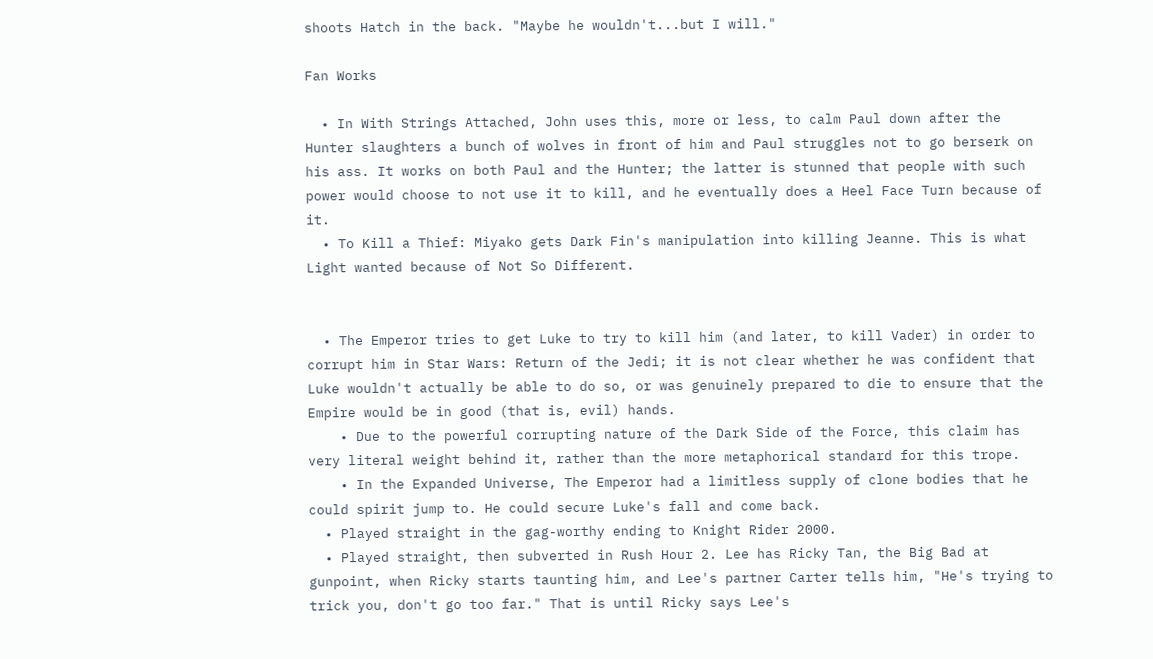shoots Hatch in the back. "Maybe he wouldn't...but I will."

Fan Works

  • In With Strings Attached, John uses this, more or less, to calm Paul down after the Hunter slaughters a bunch of wolves in front of him and Paul struggles not to go berserk on his ass. It works on both Paul and the Hunter; the latter is stunned that people with such power would choose to not use it to kill, and he eventually does a Heel Face Turn because of it.
  • To Kill a Thief: Miyako gets Dark Fin's manipulation into killing Jeanne. This is what Light wanted because of Not So Different.


  • The Emperor tries to get Luke to try to kill him (and later, to kill Vader) in order to corrupt him in Star Wars: Return of the Jedi; it is not clear whether he was confident that Luke wouldn't actually be able to do so, or was genuinely prepared to die to ensure that the Empire would be in good (that is, evil) hands.
    • Due to the powerful corrupting nature of the Dark Side of the Force, this claim has very literal weight behind it, rather than the more metaphorical standard for this trope.
    • In the Expanded Universe, The Emperor had a limitless supply of clone bodies that he could spirit jump to. He could secure Luke's fall and come back.
  • Played straight in the gag-worthy ending to Knight Rider 2000.
  • Played straight, then subverted in Rush Hour 2. Lee has Ricky Tan, the Big Bad at gunpoint, when Ricky starts taunting him, and Lee's partner Carter tells him, "He's trying to trick you, don't go too far." That is until Ricky says Lee's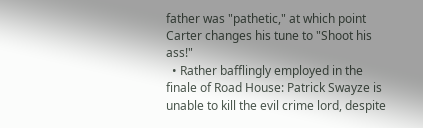father was "pathetic," at which point Carter changes his tune to "Shoot his ass!"
  • Rather bafflingly employed in the finale of Road House: Patrick Swayze is unable to kill the evil crime lord, despite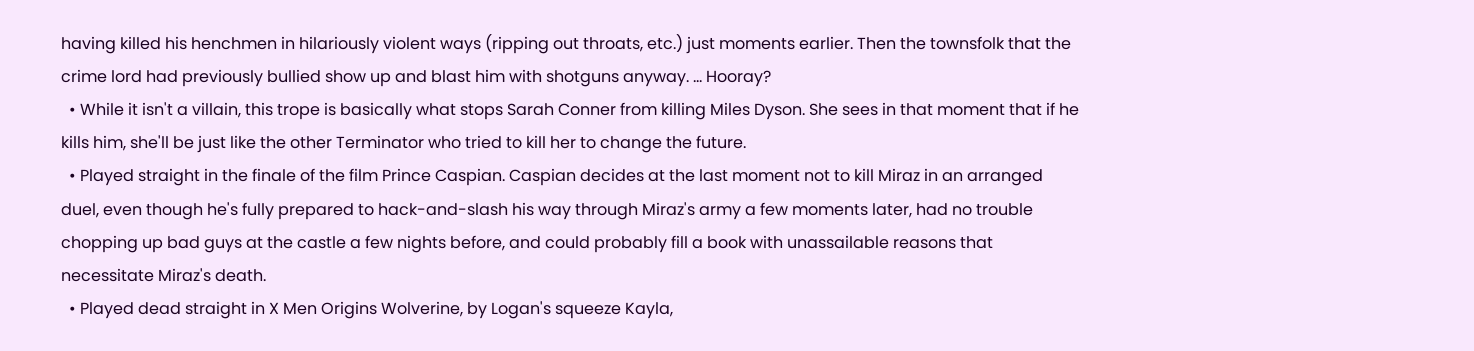having killed his henchmen in hilariously violent ways (ripping out throats, etc.) just moments earlier. Then the townsfolk that the crime lord had previously bullied show up and blast him with shotguns anyway. ... Hooray?
  • While it isn't a villain, this trope is basically what stops Sarah Conner from killing Miles Dyson. She sees in that moment that if he kills him, she'll be just like the other Terminator who tried to kill her to change the future.
  • Played straight in the finale of the film Prince Caspian. Caspian decides at the last moment not to kill Miraz in an arranged duel, even though he's fully prepared to hack-and-slash his way through Miraz's army a few moments later, had no trouble chopping up bad guys at the castle a few nights before, and could probably fill a book with unassailable reasons that necessitate Miraz's death.
  • Played dead straight in X Men Origins Wolverine, by Logan's squeeze Kayla,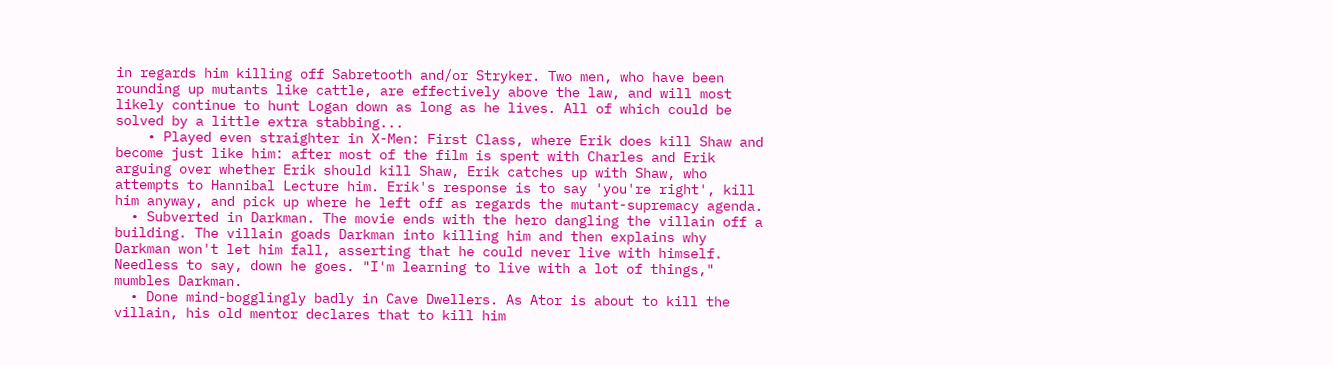in regards him killing off Sabretooth and/or Stryker. Two men, who have been rounding up mutants like cattle, are effectively above the law, and will most likely continue to hunt Logan down as long as he lives. All of which could be solved by a little extra stabbing...
    • Played even straighter in X-Men: First Class, where Erik does kill Shaw and become just like him: after most of the film is spent with Charles and Erik arguing over whether Erik should kill Shaw, Erik catches up with Shaw, who attempts to Hannibal Lecture him. Erik's response is to say 'you're right', kill him anyway, and pick up where he left off as regards the mutant-supremacy agenda.
  • Subverted in Darkman. The movie ends with the hero dangling the villain off a building. The villain goads Darkman into killing him and then explains why Darkman won't let him fall, asserting that he could never live with himself. Needless to say, down he goes. "I'm learning to live with a lot of things," mumbles Darkman.
  • Done mind-bogglingly badly in Cave Dwellers. As Ator is about to kill the villain, his old mentor declares that to kill him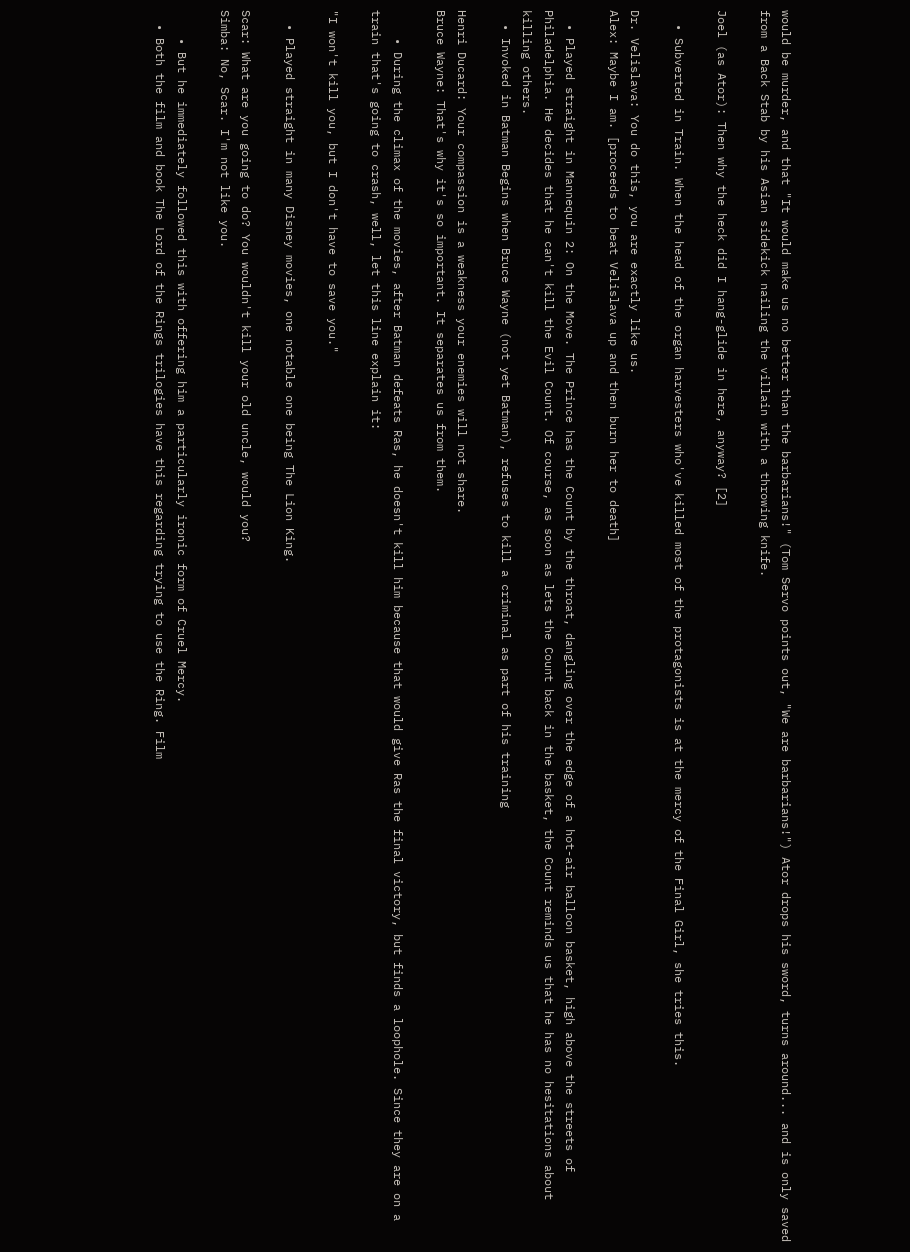would be murder, and that "It would make us no better than the barbarians!" (Tom Servo points out, "We are barbarians!") Ator drops his sword, turns around... and is only saved from a Back Stab by his Asian sidekick nailing the villain with a throwing knife.

Joel (as Ator): Then why the heck did I hang-glide in here, anyway? [2]

  • Subverted in Train. When the head of the organ harvesters who've killed most of the protagonists is at the mercy of the Final Girl, she tries this.

Dr. Velislava: You do this, you are exactly like us.
Alex: Maybe I am. [proceeds to beat Velislava up and then burn her to death]

  • Played straight in Mannequin 2: On the Move. The Prince has the Count by the throat, dangling over the edge of a hot-air balloon basket, high above the streets of Philadelphia. He decides that he can't kill the Evil Count. Of course, as soon as lets the Count back in the basket, the Count reminds us that he has no hesitations about killing others.
  • Invoked in Batman Begins when Bruce Wayne (not yet Batman), refuses to kill a criminal as part of his training

Henri Ducard: Your compassion is a weakness your enemies will not share.
Bruce Wayne: That's why it's so important. It separates us from them.

    • During the climax of the movies, after Batman defeats Ras, he doesn't kill him because that would give Ras the final victory, but finds a loophole. Since they are on a train that's going to crash, well, let this line explain it:

"I won't kill you, but I don't have to save you."

  • Played straight in many Disney movies, one notable one being The Lion King.

Scar: What are you going to do? You wouldn't kill your old uncle, would you?
Simba: No, Scar. I'm not like you.

    • But he immediately followed this with offering him a particularly ironic form of Cruel Mercy.
  • Both the film and book The Lord of the Rings trilogies have this regarding trying to use the Ring. Film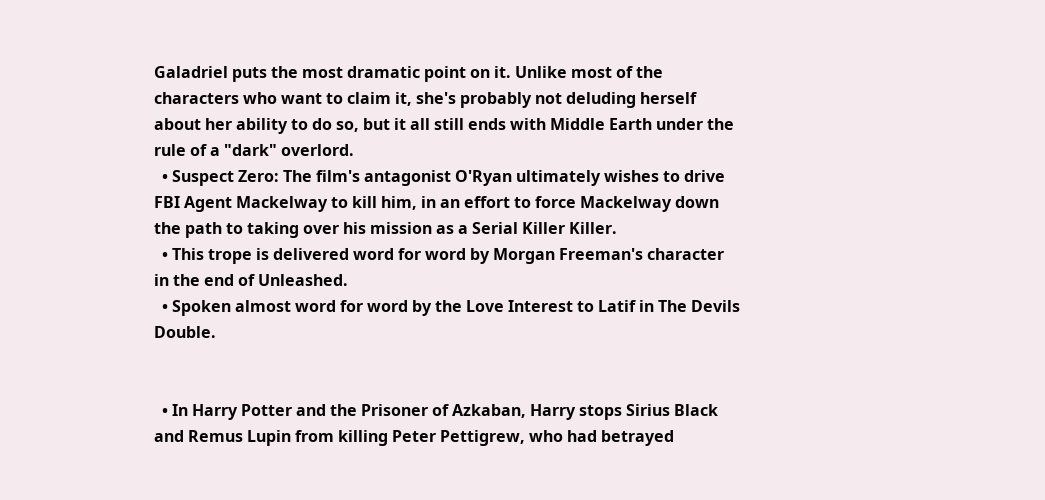Galadriel puts the most dramatic point on it. Unlike most of the characters who want to claim it, she's probably not deluding herself about her ability to do so, but it all still ends with Middle Earth under the rule of a "dark" overlord.
  • Suspect Zero: The film's antagonist O'Ryan ultimately wishes to drive FBI Agent Mackelway to kill him, in an effort to force Mackelway down the path to taking over his mission as a Serial Killer Killer.
  • This trope is delivered word for word by Morgan Freeman's character in the end of Unleashed.
  • Spoken almost word for word by the Love Interest to Latif in The Devils Double.


  • In Harry Potter and the Prisoner of Azkaban, Harry stops Sirius Black and Remus Lupin from killing Peter Pettigrew, who had betrayed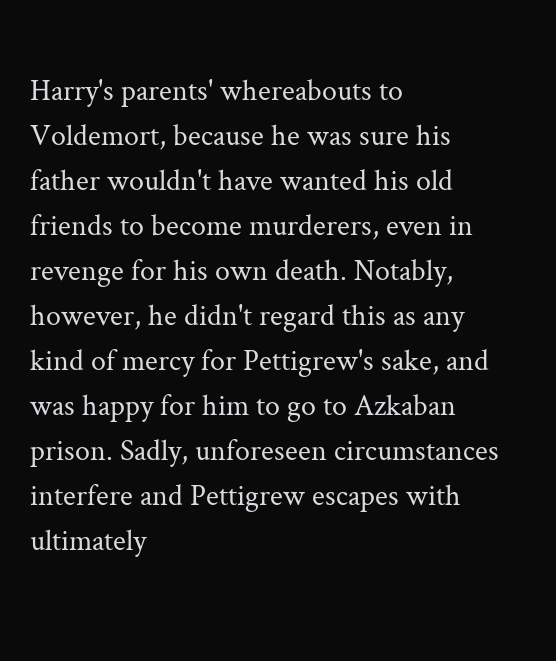Harry's parents' whereabouts to Voldemort, because he was sure his father wouldn't have wanted his old friends to become murderers, even in revenge for his own death. Notably, however, he didn't regard this as any kind of mercy for Pettigrew's sake, and was happy for him to go to Azkaban prison. Sadly, unforeseen circumstances interfere and Pettigrew escapes with ultimately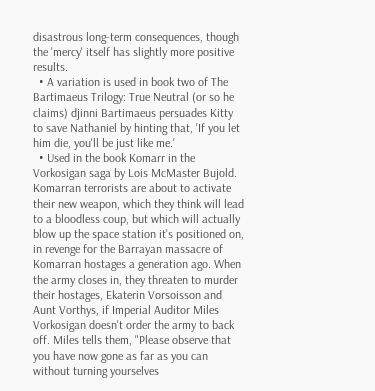disastrous long-term consequences, though the 'mercy' itself has slightly more positive results.
  • A variation is used in book two of The Bartimaeus Trilogy: True Neutral (or so he claims) djinni Bartimaeus persuades Kitty to save Nathaniel by hinting that, 'If you let him die, you'll be just like me.'
  • Used in the book Komarr in the Vorkosigan saga by Lois McMaster Bujold. Komarran terrorists are about to activate their new weapon, which they think will lead to a bloodless coup, but which will actually blow up the space station it's positioned on, in revenge for the Barrayan massacre of Komarran hostages a generation ago. When the army closes in, they threaten to murder their hostages, Ekaterin Vorsoisson and Aunt Vorthys, if Imperial Auditor Miles Vorkosigan doesn't order the army to back off. Miles tells them, "Please observe that you have now gone as far as you can without turning yourselves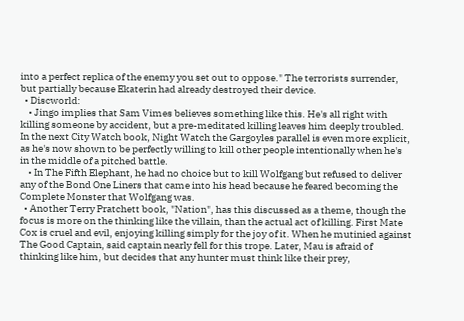into a perfect replica of the enemy you set out to oppose." The terrorists surrender, but partially because Ekaterin had already destroyed their device.
  • Discworld:
    • Jingo implies that Sam Vimes believes something like this. He's all right with killing someone by accident, but a pre-meditated killing leaves him deeply troubled. In the next City Watch book, Night Watch the Gargoyles parallel is even more explicit, as he's now shown to be perfectly willing to kill other people intentionally when he's in the middle of a pitched battle.
    • In The Fifth Elephant, he had no choice but to kill Wolfgang but refused to deliver any of the Bond One Liners that came into his head because he feared becoming the Complete Monster that Wolfgang was.
  • Another Terry Pratchett book, "Nation", has this discussed as a theme, though the focus is more on the thinking like the villain, than the actual act of killing. First Mate Cox is cruel and evil, enjoying killing simply for the joy of it. When he mutinied against The Good Captain, said captain nearly fell for this trope. Later, Mau is afraid of thinking like him, but decides that any hunter must think like their prey,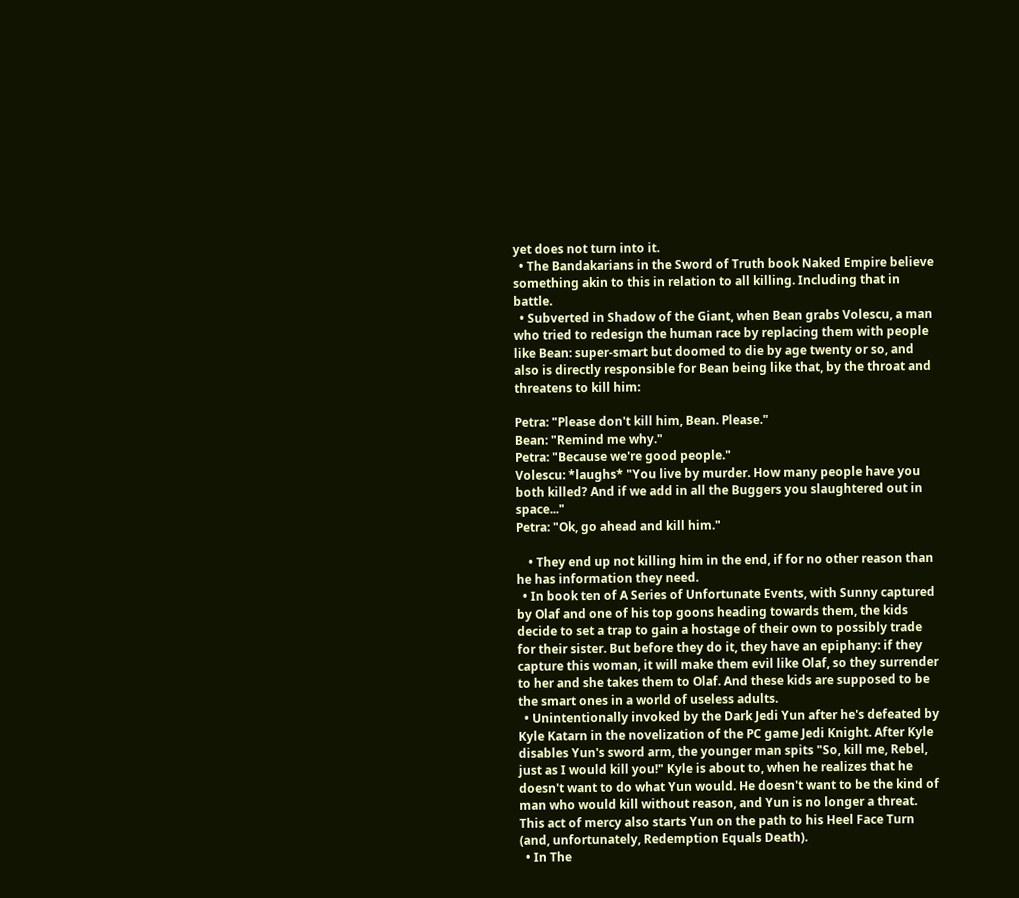yet does not turn into it.
  • The Bandakarians in the Sword of Truth book Naked Empire believe something akin to this in relation to all killing. Including that in battle.
  • Subverted in Shadow of the Giant, when Bean grabs Volescu, a man who tried to redesign the human race by replacing them with people like Bean: super-smart but doomed to die by age twenty or so, and also is directly responsible for Bean being like that, by the throat and threatens to kill him:

Petra: "Please don't kill him, Bean. Please."
Bean: "Remind me why."
Petra: "Because we're good people."
Volescu: *laughs* "You live by murder. How many people have you both killed? And if we add in all the Buggers you slaughtered out in space..."
Petra: "Ok, go ahead and kill him."

    • They end up not killing him in the end, if for no other reason than he has information they need.
  • In book ten of A Series of Unfortunate Events, with Sunny captured by Olaf and one of his top goons heading towards them, the kids decide to set a trap to gain a hostage of their own to possibly trade for their sister. But before they do it, they have an epiphany: if they capture this woman, it will make them evil like Olaf, so they surrender to her and she takes them to Olaf. And these kids are supposed to be the smart ones in a world of useless adults.
  • Unintentionally invoked by the Dark Jedi Yun after he's defeated by Kyle Katarn in the novelization of the PC game Jedi Knight. After Kyle disables Yun's sword arm, the younger man spits "So, kill me, Rebel, just as I would kill you!" Kyle is about to, when he realizes that he doesn't want to do what Yun would. He doesn't want to be the kind of man who would kill without reason, and Yun is no longer a threat. This act of mercy also starts Yun on the path to his Heel Face Turn (and, unfortunately, Redemption Equals Death).
  • In The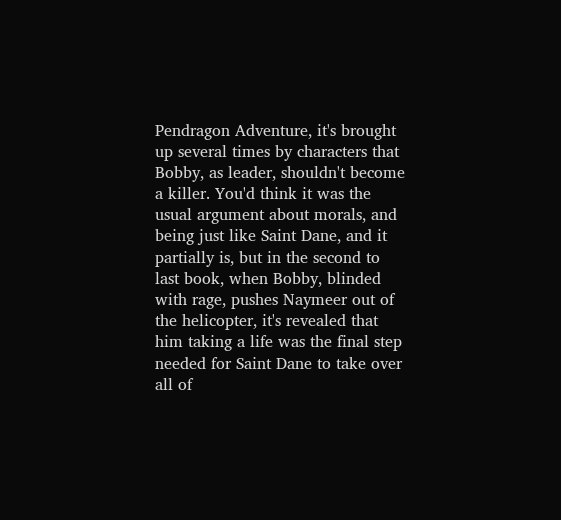Pendragon Adventure, it's brought up several times by characters that Bobby, as leader, shouldn't become a killer. You'd think it was the usual argument about morals, and being just like Saint Dane, and it partially is, but in the second to last book, when Bobby, blinded with rage, pushes Naymeer out of the helicopter, it's revealed that him taking a life was the final step needed for Saint Dane to take over all of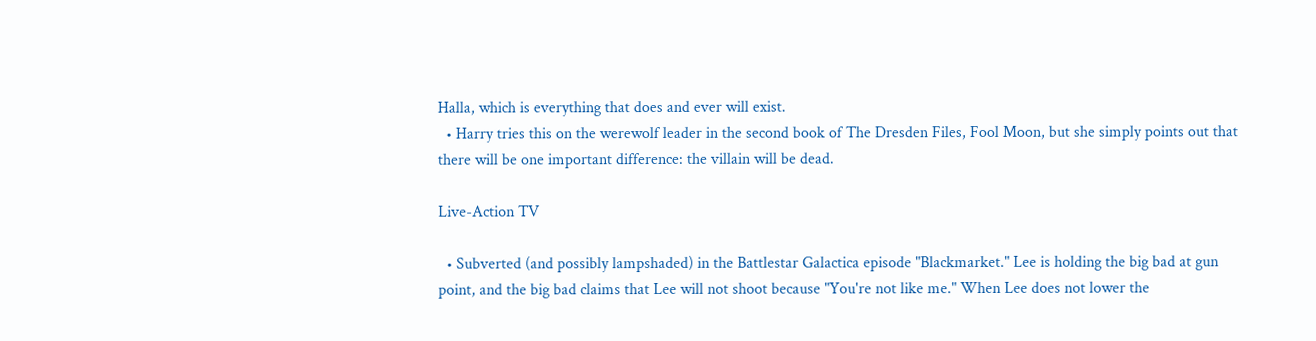Halla, which is everything that does and ever will exist.
  • Harry tries this on the werewolf leader in the second book of The Dresden Files, Fool Moon, but she simply points out that there will be one important difference: the villain will be dead.

Live-Action TV

  • Subverted (and possibly lampshaded) in the Battlestar Galactica episode "Blackmarket." Lee is holding the big bad at gun point, and the big bad claims that Lee will not shoot because "You're not like me." When Lee does not lower the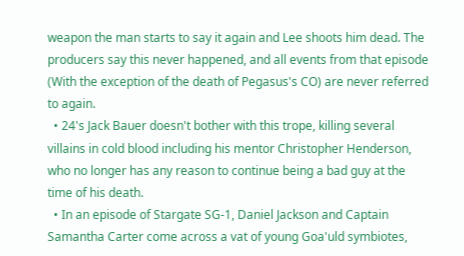weapon the man starts to say it again and Lee shoots him dead. The producers say this never happened, and all events from that episode (With the exception of the death of Pegasus's CO) are never referred to again.
  • 24's Jack Bauer doesn't bother with this trope, killing several villains in cold blood including his mentor Christopher Henderson, who no longer has any reason to continue being a bad guy at the time of his death.
  • In an episode of Stargate SG-1, Daniel Jackson and Captain Samantha Carter come across a vat of young Goa'uld symbiotes,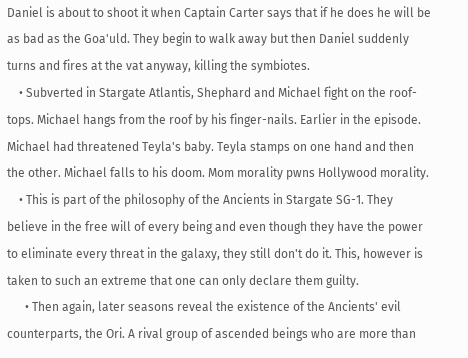Daniel is about to shoot it when Captain Carter says that if he does he will be as bad as the Goa'uld. They begin to walk away but then Daniel suddenly turns and fires at the vat anyway, killing the symbiotes.
    • Subverted in Stargate Atlantis, Shephard and Michael fight on the roof-tops. Michael hangs from the roof by his finger-nails. Earlier in the episode. Michael had threatened Teyla's baby. Teyla stamps on one hand and then the other. Michael falls to his doom. Mom morality pwns Hollywood morality.
    • This is part of the philosophy of the Ancients in Stargate SG-1. They believe in the free will of every being and even though they have the power to eliminate every threat in the galaxy, they still don't do it. This, however is taken to such an extreme that one can only declare them guilty.
      • Then again, later seasons reveal the existence of the Ancients' evil counterparts, the Ori. A rival group of ascended beings who are more than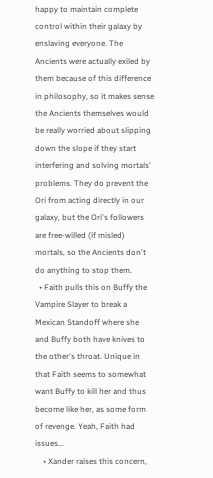happy to maintain complete control within their galaxy by enslaving everyone. The Ancients were actually exiled by them because of this difference in philosophy, so it makes sense the Ancients themselves would be really worried about slipping down the slope if they start interfering and solving mortals' problems. They do prevent the Ori from acting directly in our galaxy, but the Ori's followers are free-willed (if misled) mortals, so the Ancients don't do anything to stop them.
  • Faith pulls this on Buffy the Vampire Slayer to break a Mexican Standoff where she and Buffy both have knives to the other's throat. Unique in that Faith seems to somewhat want Buffy to kill her and thus become like her, as some form of revenge. Yeah, Faith had issues...
    • Xander raises this concern,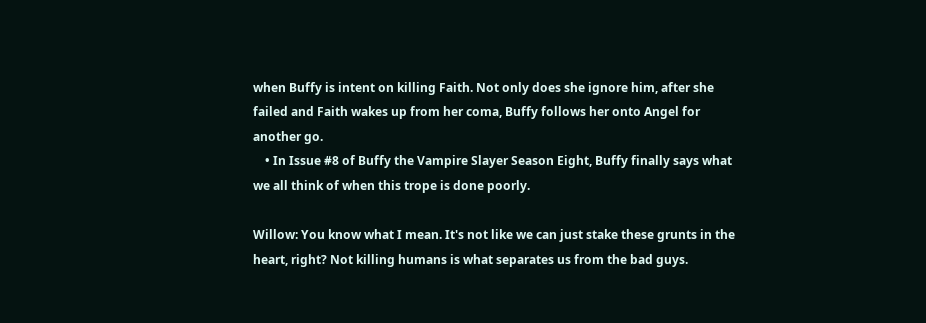when Buffy is intent on killing Faith. Not only does she ignore him, after she failed and Faith wakes up from her coma, Buffy follows her onto Angel for another go.
    • In Issue #8 of Buffy the Vampire Slayer Season Eight, Buffy finally says what we all think of when this trope is done poorly.

Willow: You know what I mean. It's not like we can just stake these grunts in the heart, right? Not killing humans is what separates us from the bad guys.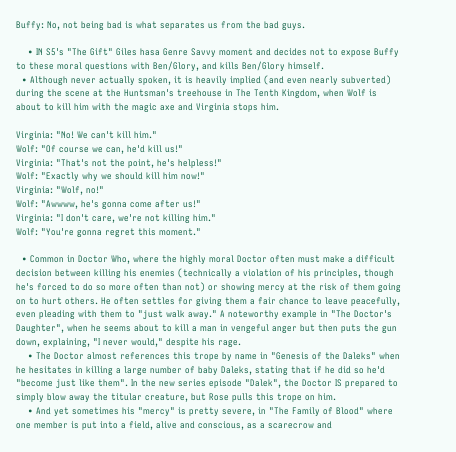Buffy: No, not being bad is what separates us from the bad guys.

    • IN S5's "The Gift" Giles hasa Genre Savvy moment and decides not to expose Buffy to these moral questions with Ben/Glory, and kills Ben/Glory himself.
  • Although never actually spoken, it is heavily implied (and even nearly subverted) during the scene at the Huntsman's treehouse in The Tenth Kingdom, when Wolf is about to kill him with the magic axe and Virginia stops him.

Virginia: "No! We can't kill him."
Wolf: "Of course we can, he'd kill us!"
Virginia: "That's not the point, he's helpless!"
Wolf: "Exactly why we should kill him now!"
Virginia: "Wolf, no!"
Wolf: "Awwww, he's gonna come after us!"
Virginia: "I don't care, we're not killing him."
Wolf: "You're gonna regret this moment."

  • Common in Doctor Who, where the highly moral Doctor often must make a difficult decision between killing his enemies (technically a violation of his principles, though he's forced to do so more often than not) or showing mercy at the risk of them going on to hurt others. He often settles for giving them a fair chance to leave peacefully, even pleading with them to "just walk away." A noteworthy example in "The Doctor's Daughter", when he seems about to kill a man in vengeful anger but then puts the gun down, explaining, "I never would," despite his rage.
    • The Doctor almost references this trope by name in "Genesis of the Daleks" when he hesitates in killing a large number of baby Daleks, stating that if he did so he'd "become just like them". In the new series episode "Dalek", the Doctor IS prepared to simply blow away the titular creature, but Rose pulls this trope on him.
    • And yet sometimes his "mercy" is pretty severe, in "The Family of Blood" where one member is put into a field, alive and conscious, as a scarecrow and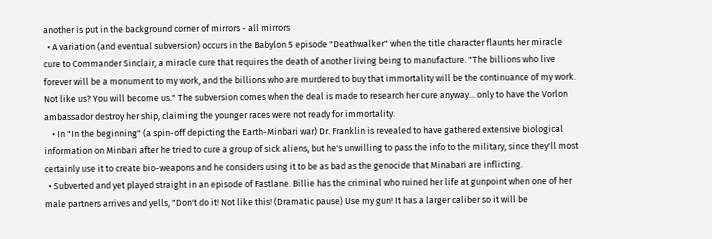another is put in the background corner of mirrors - all mirrors
  • A variation (and eventual subversion) occurs in the Babylon 5 episode "Deathwalker" when the title character flaunts her miracle cure to Commander Sinclair, a miracle cure that requires the death of another living being to manufacture. "The billions who live forever will be a monument to my work, and the billions who are murdered to buy that immortality will be the continuance of my work. Not like us? You will become us." The subversion comes when the deal is made to research her cure anyway... only to have the Vorlon ambassador destroy her ship, claiming the younger races were not ready for immortality.
    • In "In the beginning" (a spin-off depicting the Earth-Minbari war) Dr. Franklin is revealed to have gathered extensive biological information on Minbari after he tried to cure a group of sick aliens, but he's unwilling to pass the info to the military, since they'll most certainly use it to create bio-weapons and he considers using it to be as bad as the genocide that Minabari are inflicting.
  • Subverted and yet played straight in an episode of Fastlane. Billie has the criminal who ruined her life at gunpoint when one of her male partners arrives and yells, "Don't do it! Not like this! (Dramatic pause) Use my gun! It has a larger caliber so it will be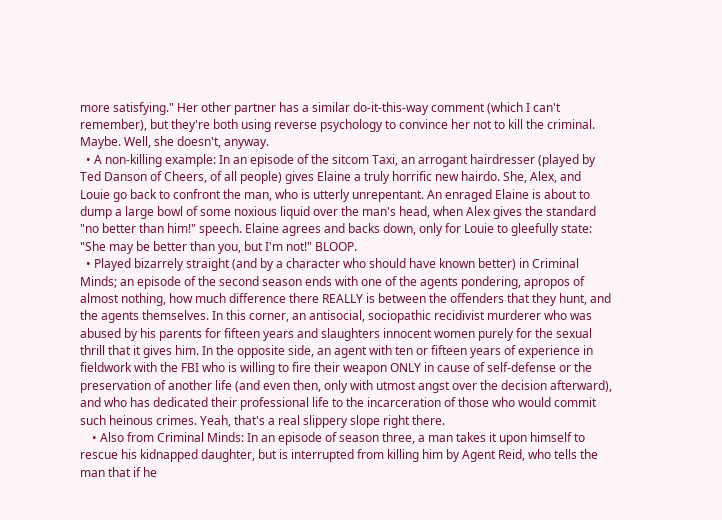more satisfying." Her other partner has a similar do-it-this-way comment (which I can't remember), but they're both using reverse psychology to convince her not to kill the criminal. Maybe. Well, she doesn't, anyway.
  • A non-killing example: In an episode of the sitcom Taxi, an arrogant hairdresser (played by Ted Danson of Cheers, of all people) gives Elaine a truly horrific new hairdo. She, Alex, and Louie go back to confront the man, who is utterly unrepentant. An enraged Elaine is about to dump a large bowl of some noxious liquid over the man's head, when Alex gives the standard "no better than him!" speech. Elaine agrees and backs down, only for Louie to gleefully state: "She may be better than you, but I'm not!" BLOOP.
  • Played bizarrely straight (and by a character who should have known better) in Criminal Minds; an episode of the second season ends with one of the agents pondering, apropos of almost nothing, how much difference there REALLY is between the offenders that they hunt, and the agents themselves. In this corner, an antisocial, sociopathic recidivist murderer who was abused by his parents for fifteen years and slaughters innocent women purely for the sexual thrill that it gives him. In the opposite side, an agent with ten or fifteen years of experience in fieldwork with the FBI who is willing to fire their weapon ONLY in cause of self-defense or the preservation of another life (and even then, only with utmost angst over the decision afterward), and who has dedicated their professional life to the incarceration of those who would commit such heinous crimes. Yeah, that's a real slippery slope right there.
    • Also from Criminal Minds: In an episode of season three, a man takes it upon himself to rescue his kidnapped daughter, but is interrupted from killing him by Agent Reid, who tells the man that if he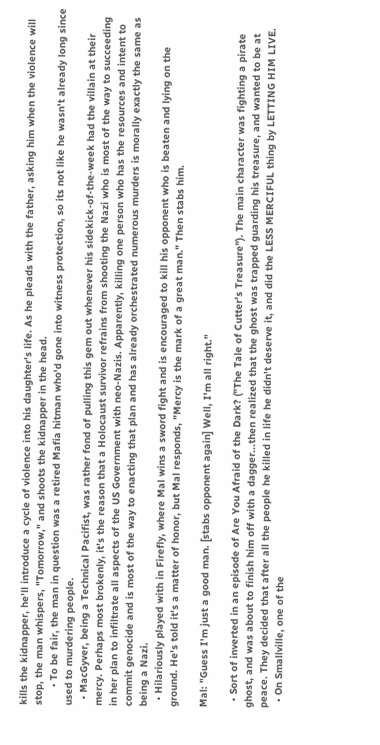kills the kidnapper, he'll introduce a cycle of violence into his daughter's life. As he pleads with the father, asking him when the violence will stop, the man whispers, "Tomorrow," and shoots the kidnapper in the head.
      • To be fair, the man in question was a retired Mafia hitman who'd gone into witness protection, so its not like he wasn't already long since used to murdering people.
  • MacGyver, being a Technical Pacifist, was rather fond of pulling this gem out whenever his sidekick-of-the-week had the villain at their mercy. Perhaps most brokenly, it's the reason that a Holocaust survivor refrains from shooting the Nazi who is most of the way to succeeding in her plan to infiltrate all aspects of the US Government with neo-Nazis. Apparently, killing one person who has the resources and intent to commit genocide and is most of the way to enacting that plan and has already orchestrated numerous murders is morally exactly the same as being a Nazi.
  • Hilariously played with in Firefly, where Mal wins a sword fight and is encouraged to kill his opponent who is beaten and lying on the ground. He's told it's a matter of honor, but Mal responds, "Mercy is the mark of a great man." Then stabs him.

Mal: "Guess I'm just a good man. [stabs opponent again] Well, I'm all right."

  • Sort of inverted in an episode of Are You Afraid of the Dark? ("The Tale of Cutter's Treasure"). The main character was fighting a pirate ghost, and was about to finish him off with a dagger...then realized that the ghost was trapped guarding his treasure, and wanted to be at peace. They decided that after all the people he killed in life he didn't deserve it, and did the LESS MERCIFUL thing by LETTING HIM LIVE.
  • On Smallville, one of the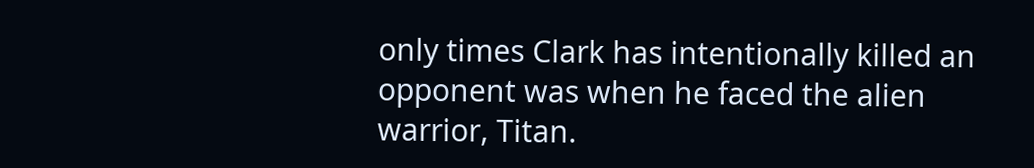only times Clark has intentionally killed an opponent was when he faced the alien warrior, Titan.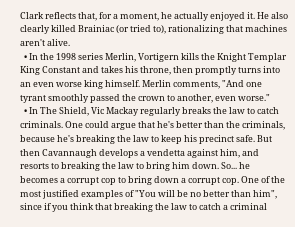Clark reflects that, for a moment, he actually enjoyed it. He also clearly killed Brainiac (or tried to), rationalizing that machines aren't alive.
  • In the 1998 series Merlin, Vortigern kills the Knight Templar King Constant and takes his throne, then promptly turns into an even worse king himself. Merlin comments, "And one tyrant smoothly passed the crown to another, even worse."
  • In The Shield, Vic Mackay regularly breaks the law to catch criminals. One could argue that he's better than the criminals, because he's breaking the law to keep his precinct safe. But then Cavannaugh develops a vendetta against him, and resorts to breaking the law to bring him down. So... he becomes a corrupt cop to bring down a corrupt cop. One of the most justified examples of "You will be no better than him", since if you think that breaking the law to catch a criminal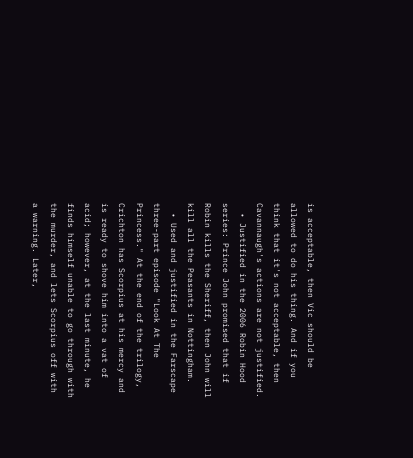is acceptable, then Vic should be allowed to do his thing. And if you think that it's not acceptable, then Cavannaugh's actions are not justified.
  • Justified in the 2006 Robin Hood series: Prince John promised that if Robin kills the Sheriff, then John will kill all the Peasants in Nottingham.
  • Used and justified in the Farscape three-part episode "Look At The Princess." At the end of the trilogy, Crichton has Scorpius at his mercy and is ready to shove him into a vat of acid; however, at the last minute, he finds himself unable to go through with the murder, and lets Scorpius off with a warning. Later,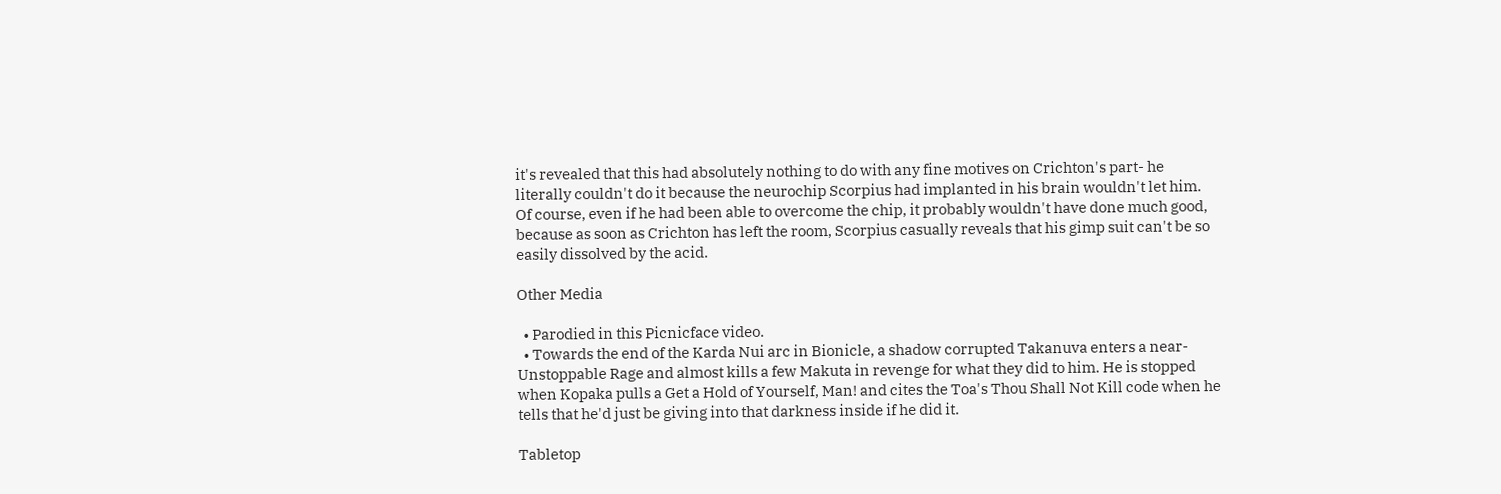it's revealed that this had absolutely nothing to do with any fine motives on Crichton's part- he literally couldn't do it because the neurochip Scorpius had implanted in his brain wouldn't let him. Of course, even if he had been able to overcome the chip, it probably wouldn't have done much good, because as soon as Crichton has left the room, Scorpius casually reveals that his gimp suit can't be so easily dissolved by the acid.

Other Media

  • Parodied in this Picnicface video.
  • Towards the end of the Karda Nui arc in Bionicle, a shadow corrupted Takanuva enters a near-Unstoppable Rage and almost kills a few Makuta in revenge for what they did to him. He is stopped when Kopaka pulls a Get a Hold of Yourself, Man! and cites the Toa's Thou Shall Not Kill code when he tells that he'd just be giving into that darkness inside if he did it.

Tabletop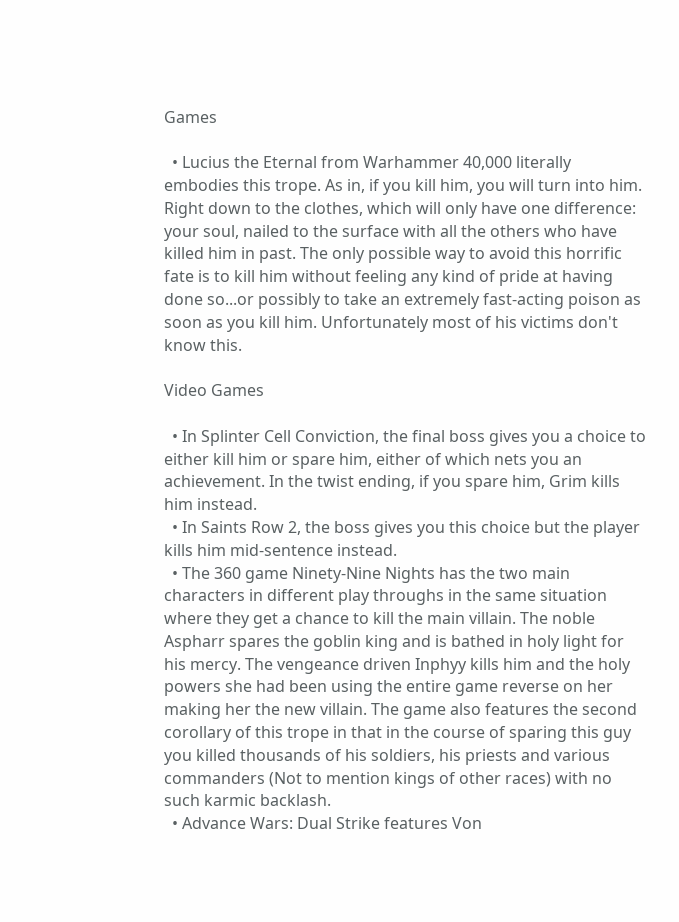Games

  • Lucius the Eternal from Warhammer 40,000 literally embodies this trope. As in, if you kill him, you will turn into him. Right down to the clothes, which will only have one difference: your soul, nailed to the surface with all the others who have killed him in past. The only possible way to avoid this horrific fate is to kill him without feeling any kind of pride at having done so...or possibly to take an extremely fast-acting poison as soon as you kill him. Unfortunately most of his victims don't know this.

Video Games

  • In Splinter Cell Conviction, the final boss gives you a choice to either kill him or spare him, either of which nets you an achievement. In the twist ending, if you spare him, Grim kills him instead.
  • In Saints Row 2, the boss gives you this choice but the player kills him mid-sentence instead.
  • The 360 game Ninety-Nine Nights has the two main characters in different play throughs in the same situation where they get a chance to kill the main villain. The noble Aspharr spares the goblin king and is bathed in holy light for his mercy. The vengeance driven Inphyy kills him and the holy powers she had been using the entire game reverse on her making her the new villain. The game also features the second corollary of this trope in that in the course of sparing this guy you killed thousands of his soldiers, his priests and various commanders (Not to mention kings of other races) with no such karmic backlash.
  • Advance Wars: Dual Strike features Von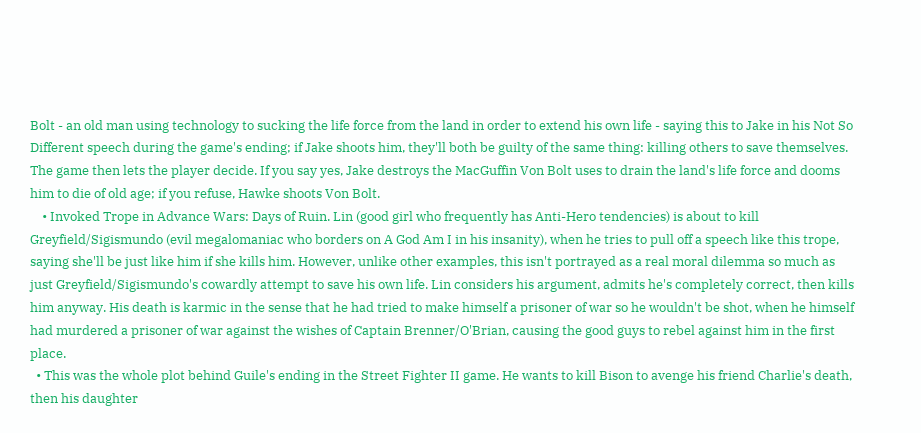Bolt - an old man using technology to sucking the life force from the land in order to extend his own life - saying this to Jake in his Not So Different speech during the game's ending; if Jake shoots him, they'll both be guilty of the same thing: killing others to save themselves. The game then lets the player decide. If you say yes, Jake destroys the MacGuffin Von Bolt uses to drain the land's life force and dooms him to die of old age; if you refuse, Hawke shoots Von Bolt.
    • Invoked Trope in Advance Wars: Days of Ruin. Lin (good girl who frequently has Anti-Hero tendencies) is about to kill Greyfield/Sigismundo (evil megalomaniac who borders on A God Am I in his insanity), when he tries to pull off a speech like this trope, saying she'll be just like him if she kills him. However, unlike other examples, this isn't portrayed as a real moral dilemma so much as just Greyfield/Sigismundo's cowardly attempt to save his own life. Lin considers his argument, admits he's completely correct, then kills him anyway. His death is karmic in the sense that he had tried to make himself a prisoner of war so he wouldn't be shot, when he himself had murdered a prisoner of war against the wishes of Captain Brenner/O'Brian, causing the good guys to rebel against him in the first place.
  • This was the whole plot behind Guile's ending in the Street Fighter II game. He wants to kill Bison to avenge his friend Charlie's death, then his daughter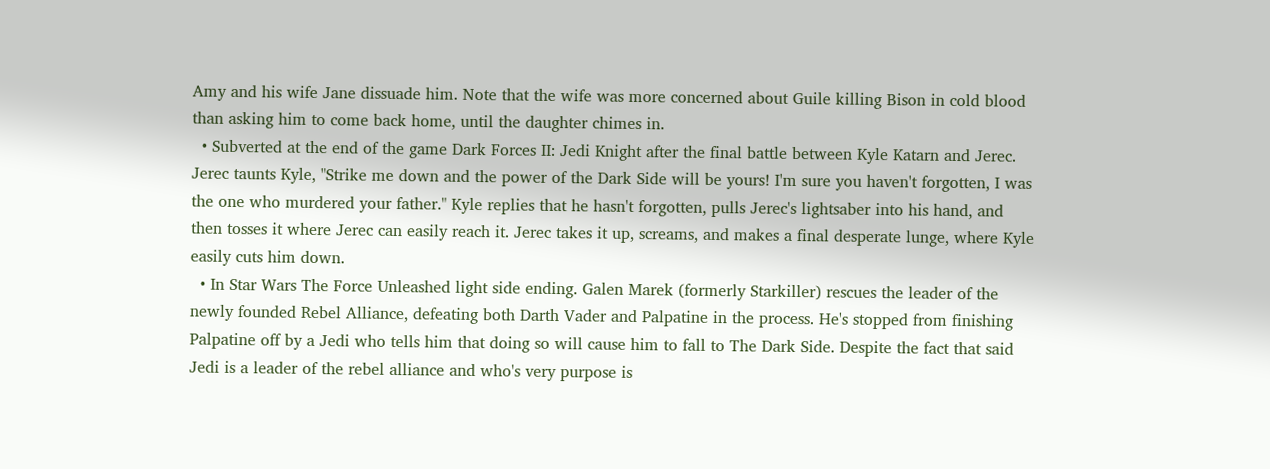Amy and his wife Jane dissuade him. Note that the wife was more concerned about Guile killing Bison in cold blood than asking him to come back home, until the daughter chimes in.
  • Subverted at the end of the game Dark Forces II: Jedi Knight after the final battle between Kyle Katarn and Jerec. Jerec taunts Kyle, "Strike me down and the power of the Dark Side will be yours! I'm sure you haven't forgotten, I was the one who murdered your father." Kyle replies that he hasn't forgotten, pulls Jerec's lightsaber into his hand, and then tosses it where Jerec can easily reach it. Jerec takes it up, screams, and makes a final desperate lunge, where Kyle easily cuts him down.
  • In Star Wars The Force Unleashed light side ending. Galen Marek (formerly Starkiller) rescues the leader of the newly founded Rebel Alliance, defeating both Darth Vader and Palpatine in the process. He's stopped from finishing Palpatine off by a Jedi who tells him that doing so will cause him to fall to The Dark Side. Despite the fact that said Jedi is a leader of the rebel alliance and who's very purpose is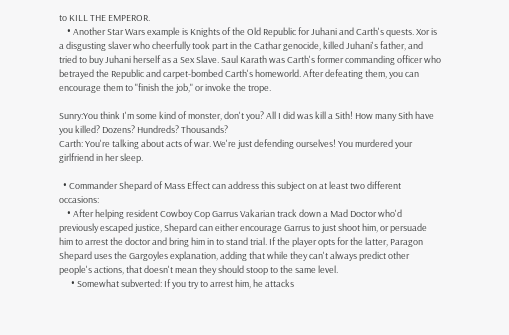to KILL THE EMPEROR.
    • Another Star Wars example is Knights of the Old Republic for Juhani and Carth's quests. Xor is a disgusting slaver who cheerfully took part in the Cathar genocide, killed Juhani's father, and tried to buy Juhani herself as a Sex Slave. Saul Karath was Carth's former commanding officer who betrayed the Republic and carpet-bombed Carth's homeworld. After defeating them, you can encourage them to "finish the job," or invoke the trope.

Sunry:You think I'm some kind of monster, don't you? All I did was kill a Sith! How many Sith have you killed? Dozens? Hundreds? Thousands?
Carth: You're talking about acts of war. We're just defending ourselves! You murdered your girlfriend in her sleep.

  • Commander Shepard of Mass Effect can address this subject on at least two different occasions:
    • After helping resident Cowboy Cop Garrus Vakarian track down a Mad Doctor who'd previously escaped justice, Shepard can either encourage Garrus to just shoot him, or persuade him to arrest the doctor and bring him in to stand trial. If the player opts for the latter, Paragon Shepard uses the Gargoyles explanation, adding that while they can't always predict other people's actions, that doesn't mean they should stoop to the same level.
      • Somewhat subverted: If you try to arrest him, he attacks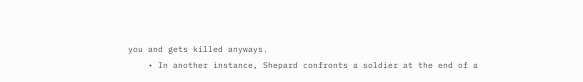you and gets killed anyways.
    • In another instance, Shepard confronts a soldier at the end of a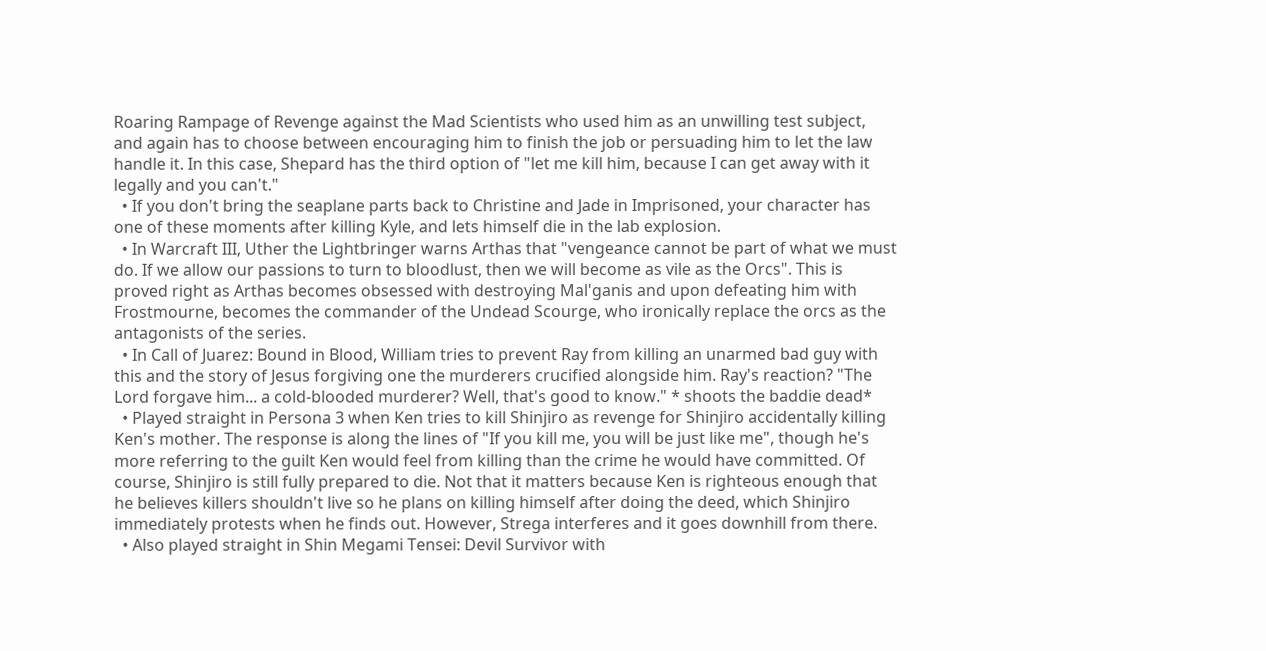Roaring Rampage of Revenge against the Mad Scientists who used him as an unwilling test subject, and again has to choose between encouraging him to finish the job or persuading him to let the law handle it. In this case, Shepard has the third option of "let me kill him, because I can get away with it legally and you can't."
  • If you don't bring the seaplane parts back to Christine and Jade in Imprisoned, your character has one of these moments after killing Kyle, and lets himself die in the lab explosion.
  • In Warcraft III, Uther the Lightbringer warns Arthas that "vengeance cannot be part of what we must do. If we allow our passions to turn to bloodlust, then we will become as vile as the Orcs". This is proved right as Arthas becomes obsessed with destroying Mal'ganis and upon defeating him with Frostmourne, becomes the commander of the Undead Scourge, who ironically replace the orcs as the antagonists of the series.
  • In Call of Juarez: Bound in Blood, William tries to prevent Ray from killing an unarmed bad guy with this and the story of Jesus forgiving one the murderers crucified alongside him. Ray's reaction? "The Lord forgave him... a cold-blooded murderer? Well, that's good to know." * shoots the baddie dead*
  • Played straight in Persona 3 when Ken tries to kill Shinjiro as revenge for Shinjiro accidentally killing Ken's mother. The response is along the lines of "If you kill me, you will be just like me", though he's more referring to the guilt Ken would feel from killing than the crime he would have committed. Of course, Shinjiro is still fully prepared to die. Not that it matters because Ken is righteous enough that he believes killers shouldn't live so he plans on killing himself after doing the deed, which Shinjiro immediately protests when he finds out. However, Strega interferes and it goes downhill from there.
  • Also played straight in Shin Megami Tensei: Devil Survivor with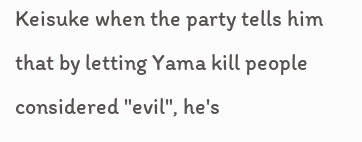Keisuke when the party tells him that by letting Yama kill people considered "evil", he's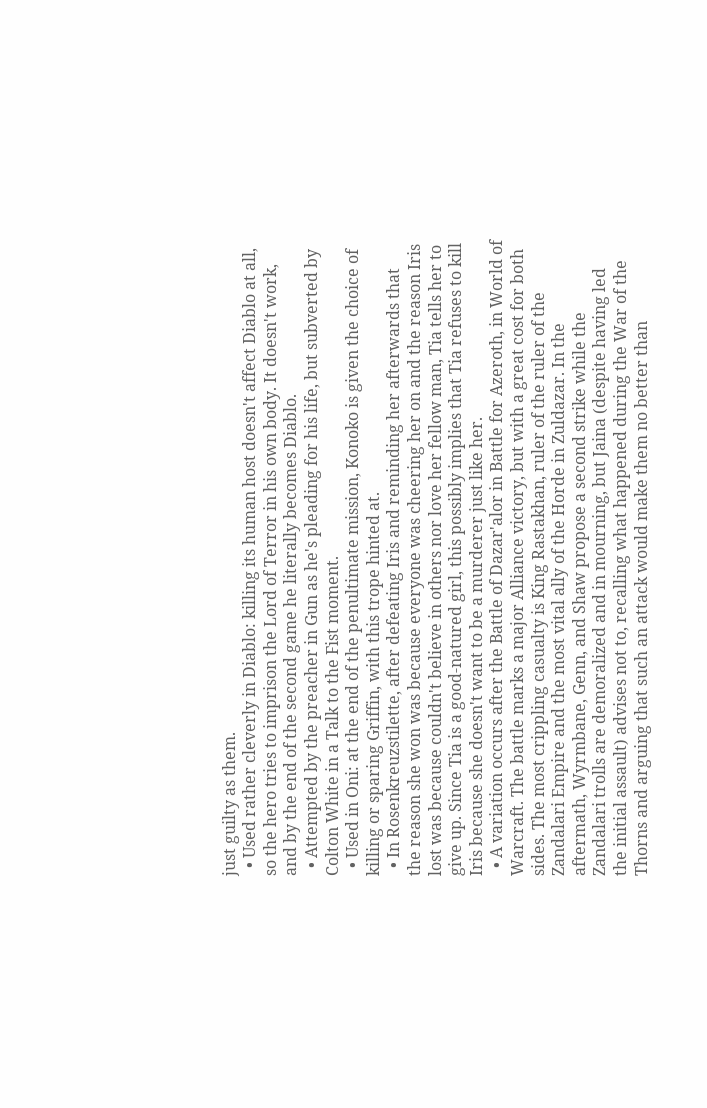just guilty as them.
  • Used rather cleverly in Diablo: killing its human host doesn't affect Diablo at all, so the hero tries to imprison the Lord of Terror in his own body. It doesn't work, and by the end of the second game he literally becomes Diablo.
  • Attempted by the preacher in Gun as he's pleading for his life, but subverted by Colton White in a Talk to the Fist moment.
  • Used in Oni: at the end of the penultimate mission, Konoko is given the choice of killing or sparing Griffin, with this trope hinted at.
  • In Rosenkreuzstilette, after defeating Iris and reminding her afterwards that the reason she won was because everyone was cheering her on and the reason Iris lost was because couldn't believe in others nor love her fellow man, Tia tells her to give up. Since Tia is a good-natured girl, this possibly implies that Tia refuses to kill Iris because she doesn't want to be a murderer just like her.
  • A variation occurs after the Battle of Dazar'alor in Battle for Azeroth, in World of Warcraft. The battle marks a major Alliance victory, but with a great cost for both sides. The most crippling casualty is King Rastakhan, ruler of the ruler of the Zandalari Empire and the most vital ally of the Horde in Zuldazar. In the aftermath, Wyrmbane, Genn, and Shaw propose a second strike while the Zandalari trolls are demoralized and in mourning, but Jaina (despite having led the initial assault) advises not to, recalling what happened during the War of the Thorns and arguing that such an attack would make them no better than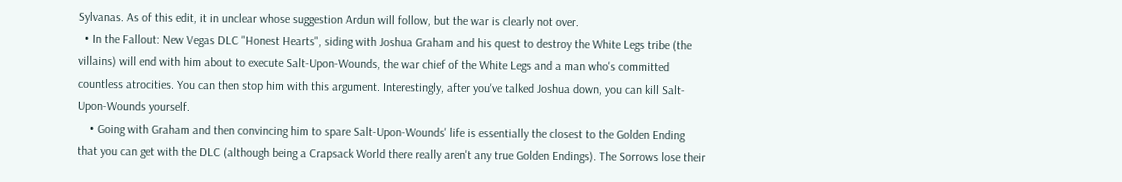Sylvanas. As of this edit, it in unclear whose suggestion Ardun will follow, but the war is clearly not over.
  • In the Fallout: New Vegas DLC "Honest Hearts", siding with Joshua Graham and his quest to destroy the White Legs tribe (the villains) will end with him about to execute Salt-Upon-Wounds, the war chief of the White Legs and a man who's committed countless atrocities. You can then stop him with this argument. Interestingly, after you've talked Joshua down, you can kill Salt-Upon-Wounds yourself.
    • Going with Graham and then convincing him to spare Salt-Upon-Wounds' life is essentially the closest to the Golden Ending that you can get with the DLC (although being a Crapsack World there really aren't any true Golden Endings). The Sorrows lose their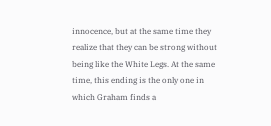innocence, but at the same time they realize that they can be strong without being like the White Legs. At the same time, this ending is the only one in which Graham finds a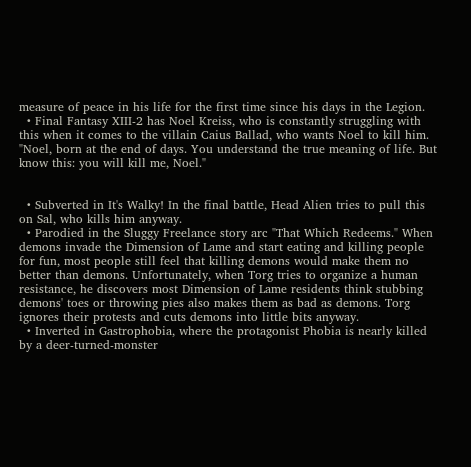measure of peace in his life for the first time since his days in the Legion.
  • Final Fantasy XIII-2 has Noel Kreiss, who is constantly struggling with this when it comes to the villain Caius Ballad, who wants Noel to kill him. "Noel, born at the end of days. You understand the true meaning of life. But know this: you will kill me, Noel."


  • Subverted in It's Walky! In the final battle, Head Alien tries to pull this on Sal, who kills him anyway.
  • Parodied in the Sluggy Freelance story arc "That Which Redeems." When demons invade the Dimension of Lame and start eating and killing people for fun, most people still feel that killing demons would make them no better than demons. Unfortunately, when Torg tries to organize a human resistance, he discovers most Dimension of Lame residents think stubbing demons' toes or throwing pies also makes them as bad as demons. Torg ignores their protests and cuts demons into little bits anyway.
  • Inverted in Gastrophobia, where the protagonist Phobia is nearly killed by a deer-turned-monster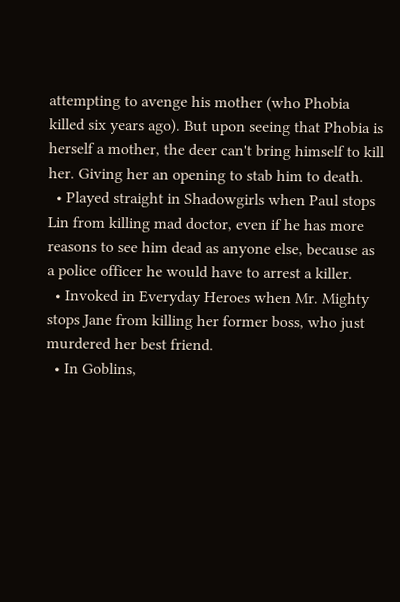attempting to avenge his mother (who Phobia killed six years ago). But upon seeing that Phobia is herself a mother, the deer can't bring himself to kill her. Giving her an opening to stab him to death.
  • Played straight in Shadowgirls when Paul stops Lin from killing mad doctor, even if he has more reasons to see him dead as anyone else, because as a police officer he would have to arrest a killer.
  • Invoked in Everyday Heroes when Mr. Mighty stops Jane from killing her former boss, who just murdered her best friend.
  • In Goblins,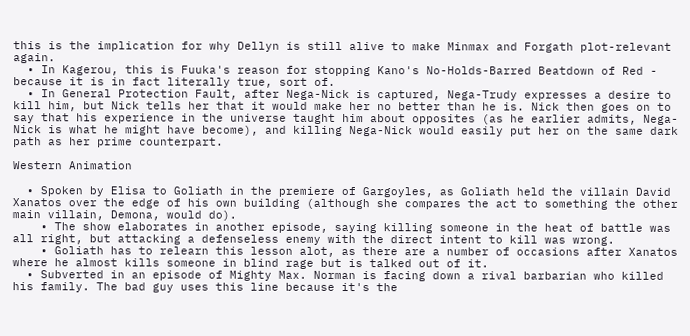this is the implication for why Dellyn is still alive to make Minmax and Forgath plot-relevant again.
  • In Kagerou, this is Fuuka's reason for stopping Kano's No-Holds-Barred Beatdown of Red - because it is in fact literally true, sort of.
  • In General Protection Fault, after Nega-Nick is captured, Nega-Trudy expresses a desire to kill him, but Nick tells her that it would make her no better than he is. Nick then goes on to say that his experience in the universe taught him about opposites (as he earlier admits, Nega-Nick is what he might have become), and killing Nega-Nick would easily put her on the same dark path as her prime counterpart.

Western Animation

  • Spoken by Elisa to Goliath in the premiere of Gargoyles, as Goliath held the villain David Xanatos over the edge of his own building (although she compares the act to something the other main villain, Demona, would do).
    • The show elaborates in another episode, saying killing someone in the heat of battle was all right, but attacking a defenseless enemy with the direct intent to kill was wrong.
    • Goliath has to relearn this lesson alot, as there are a number of occasions after Xanatos where he almost kills someone in blind rage but is talked out of it.
  • Subverted in an episode of Mighty Max. Norman is facing down a rival barbarian who killed his family. The bad guy uses this line because it's the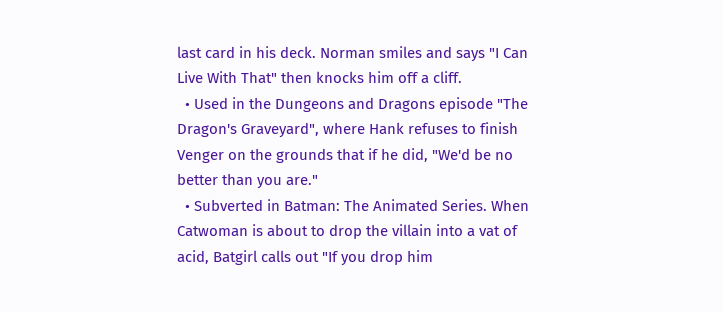last card in his deck. Norman smiles and says "I Can Live With That" then knocks him off a cliff.
  • Used in the Dungeons and Dragons episode "The Dragon's Graveyard", where Hank refuses to finish Venger on the grounds that if he did, "We'd be no better than you are."
  • Subverted in Batman: The Animated Series. When Catwoman is about to drop the villain into a vat of acid, Batgirl calls out "If you drop him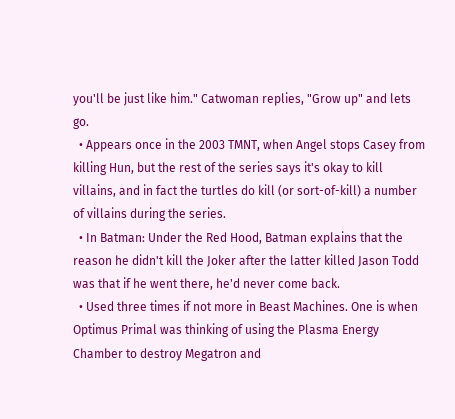you'll be just like him." Catwoman replies, "Grow up" and lets go.
  • Appears once in the 2003 TMNT, when Angel stops Casey from killing Hun, but the rest of the series says it's okay to kill villains, and in fact the turtles do kill (or sort-of-kill) a number of villains during the series.
  • In Batman: Under the Red Hood, Batman explains that the reason he didn't kill the Joker after the latter killed Jason Todd was that if he went there, he'd never come back.
  • Used three times if not more in Beast Machines. One is when Optimus Primal was thinking of using the Plasma Energy Chamber to destroy Megatron and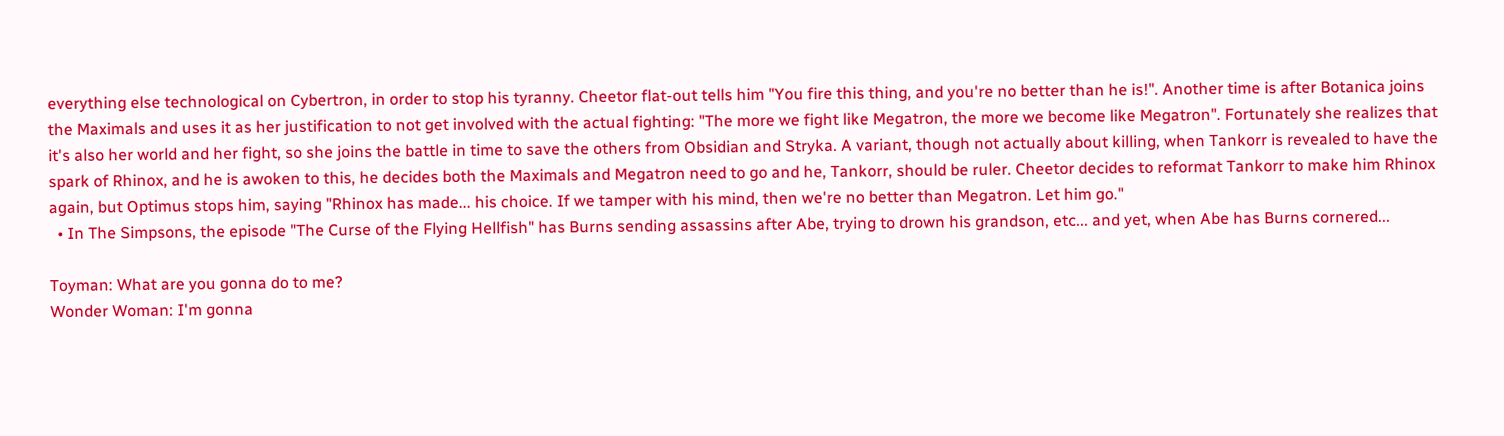everything else technological on Cybertron, in order to stop his tyranny. Cheetor flat-out tells him "You fire this thing, and you're no better than he is!". Another time is after Botanica joins the Maximals and uses it as her justification to not get involved with the actual fighting: "The more we fight like Megatron, the more we become like Megatron". Fortunately she realizes that it's also her world and her fight, so she joins the battle in time to save the others from Obsidian and Stryka. A variant, though not actually about killing, when Tankorr is revealed to have the spark of Rhinox, and he is awoken to this, he decides both the Maximals and Megatron need to go and he, Tankorr, should be ruler. Cheetor decides to reformat Tankorr to make him Rhinox again, but Optimus stops him, saying "Rhinox has made... his choice. If we tamper with his mind, then we're no better than Megatron. Let him go."
  • In The Simpsons, the episode "The Curse of the Flying Hellfish" has Burns sending assassins after Abe, trying to drown his grandson, etc... and yet, when Abe has Burns cornered...

Toyman: What are you gonna do to me?
Wonder Woman: I'm gonna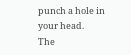punch a hole in your head.
The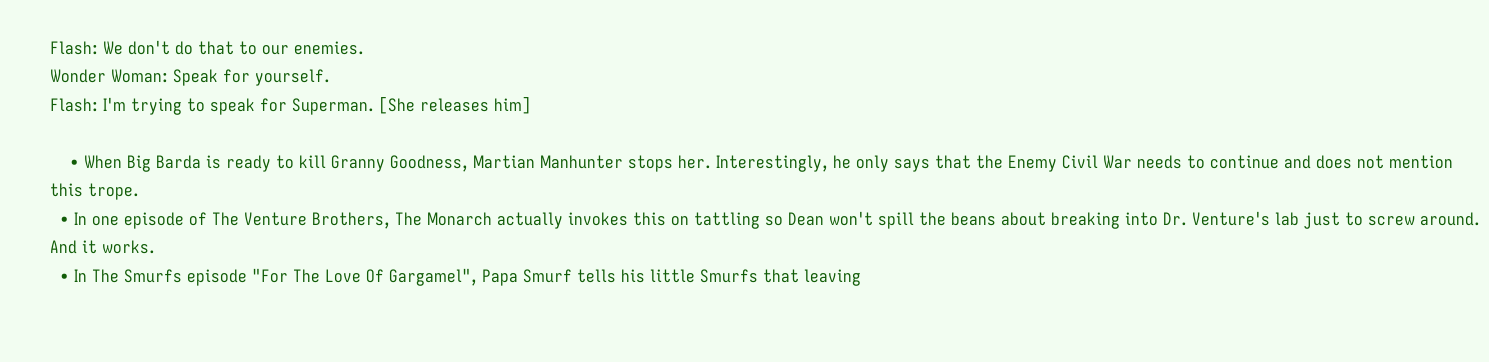Flash: We don't do that to our enemies.
Wonder Woman: Speak for yourself.
Flash: I'm trying to speak for Superman. [She releases him]

    • When Big Barda is ready to kill Granny Goodness, Martian Manhunter stops her. Interestingly, he only says that the Enemy Civil War needs to continue and does not mention this trope.
  • In one episode of The Venture Brothers, The Monarch actually invokes this on tattling so Dean won't spill the beans about breaking into Dr. Venture's lab just to screw around. And it works.
  • In The Smurfs episode "For The Love Of Gargamel", Papa Smurf tells his little Smurfs that leaving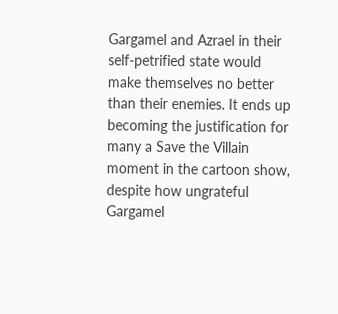Gargamel and Azrael in their self-petrified state would make themselves no better than their enemies. It ends up becoming the justification for many a Save the Villain moment in the cartoon show, despite how ungrateful Gargamel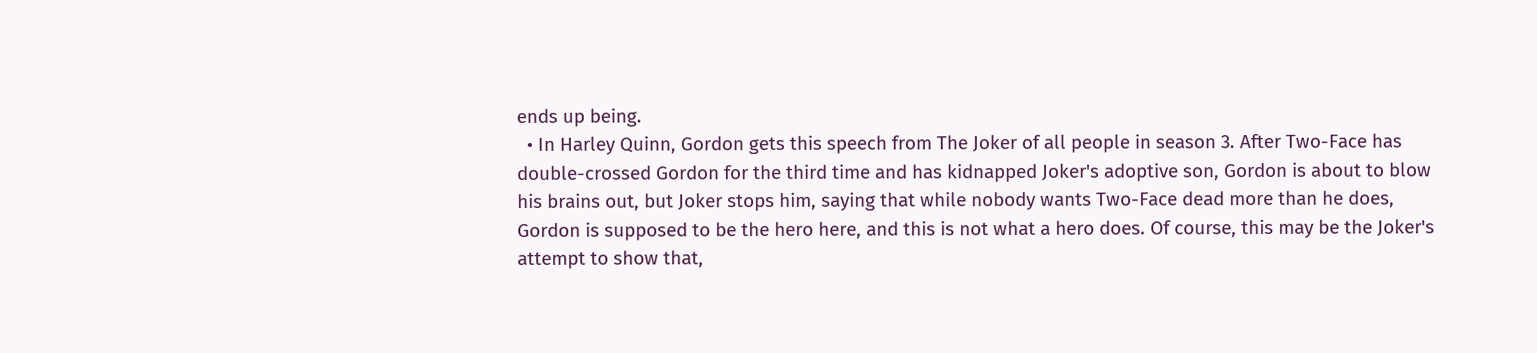ends up being.
  • In Harley Quinn, Gordon gets this speech from The Joker of all people in season 3. After Two-Face has double-crossed Gordon for the third time and has kidnapped Joker's adoptive son, Gordon is about to blow his brains out, but Joker stops him, saying that while nobody wants Two-Face dead more than he does, Gordon is supposed to be the hero here, and this is not what a hero does. Of course, this may be the Joker's attempt to show that,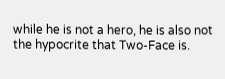while he is not a hero, he is also not the hypocrite that Two-Face is.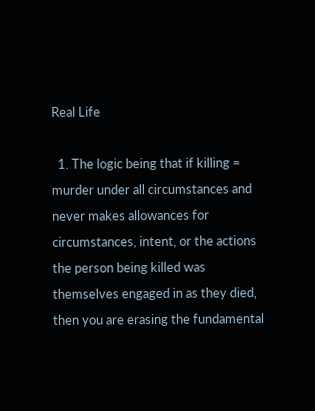Real Life

  1. The logic being that if killing = murder under all circumstances and never makes allowances for circumstances, intent, or the actions the person being killed was themselves engaged in as they died, then you are erasing the fundamental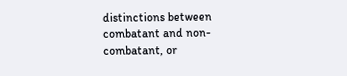distinctions between combatant and non-combatant, or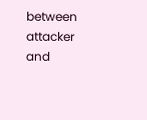between attacker and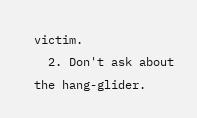victim.
  2. Don't ask about the hang-glider.